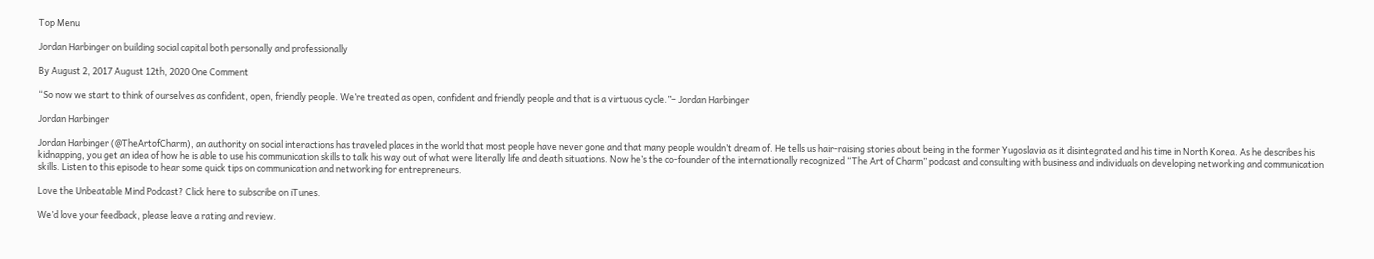Top Menu

Jordan Harbinger on building social capital both personally and professionally

By August 2, 2017 August 12th, 2020 One Comment

“So now we start to think of ourselves as confident, open, friendly people. We’re treated as open, confident and friendly people and that is a virtuous cycle.”– Jordan Harbinger

Jordan Harbinger

Jordan Harbinger (@TheArtofCharm), an authority on social interactions has traveled places in the world that most people have never gone and that many people wouldn’t dream of. He tells us hair-raising stories about being in the former Yugoslavia as it disintegrated and his time in North Korea. As he describes his kidnapping, you get an idea of how he is able to use his communication skills to talk his way out of what were literally life and death situations. Now he’s the co-founder of the internationally recognized “The Art of Charm” podcast and consulting with business and individuals on developing networking and communication skills. Listen to this episode to hear some quick tips on communication and networking for entrepreneurs.

Love the Unbeatable Mind Podcast? Click here to subscribe on iTunes.

We’d love your feedback, please leave a rating and review.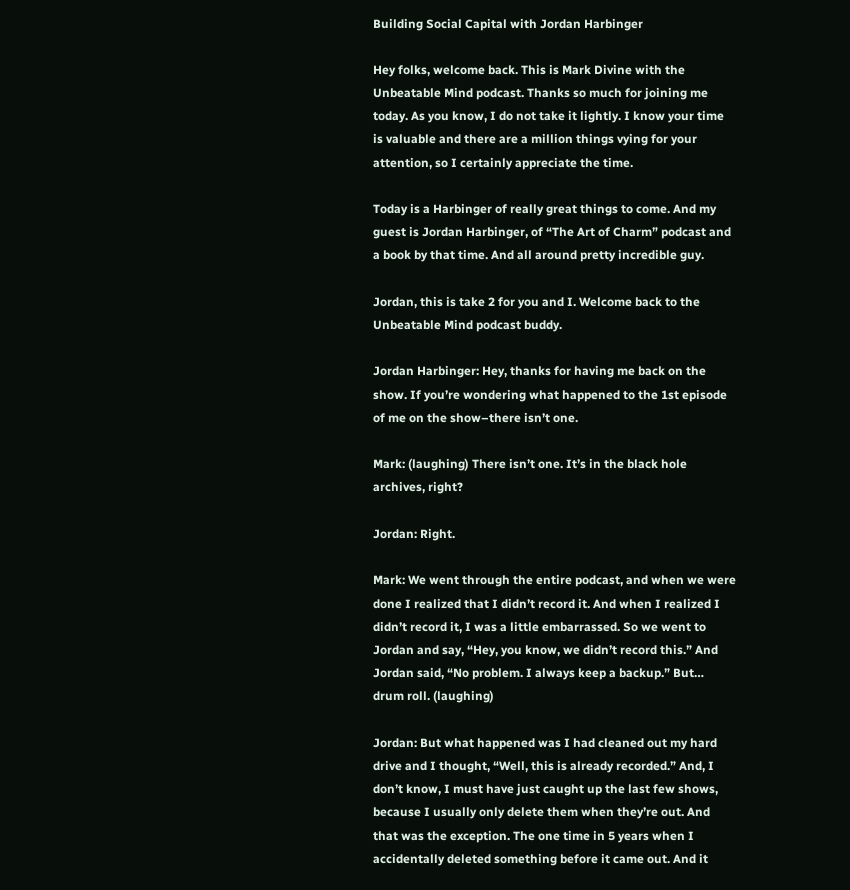Building Social Capital with Jordan Harbinger

Hey folks, welcome back. This is Mark Divine with the Unbeatable Mind podcast. Thanks so much for joining me today. As you know, I do not take it lightly. I know your time is valuable and there are a million things vying for your attention, so I certainly appreciate the time.

Today is a Harbinger of really great things to come. And my guest is Jordan Harbinger, of “The Art of Charm” podcast and a book by that time. And all around pretty incredible guy.

Jordan, this is take 2 for you and I. Welcome back to the Unbeatable Mind podcast buddy.

Jordan Harbinger: Hey, thanks for having me back on the show. If you’re wondering what happened to the 1st episode of me on the show–there isn’t one.

Mark: (laughing) There isn’t one. It’s in the black hole archives, right?

Jordan: Right.

Mark: We went through the entire podcast, and when we were done I realized that I didn’t record it. And when I realized I didn’t record it, I was a little embarrassed. So we went to Jordan and say, “Hey, you know, we didn’t record this.” And Jordan said, “No problem. I always keep a backup.” But… drum roll. (laughing)

Jordan: But what happened was I had cleaned out my hard drive and I thought, “Well, this is already recorded.” And, I don’t know, I must have just caught up the last few shows, because I usually only delete them when they’re out. And that was the exception. The one time in 5 years when I accidentally deleted something before it came out. And it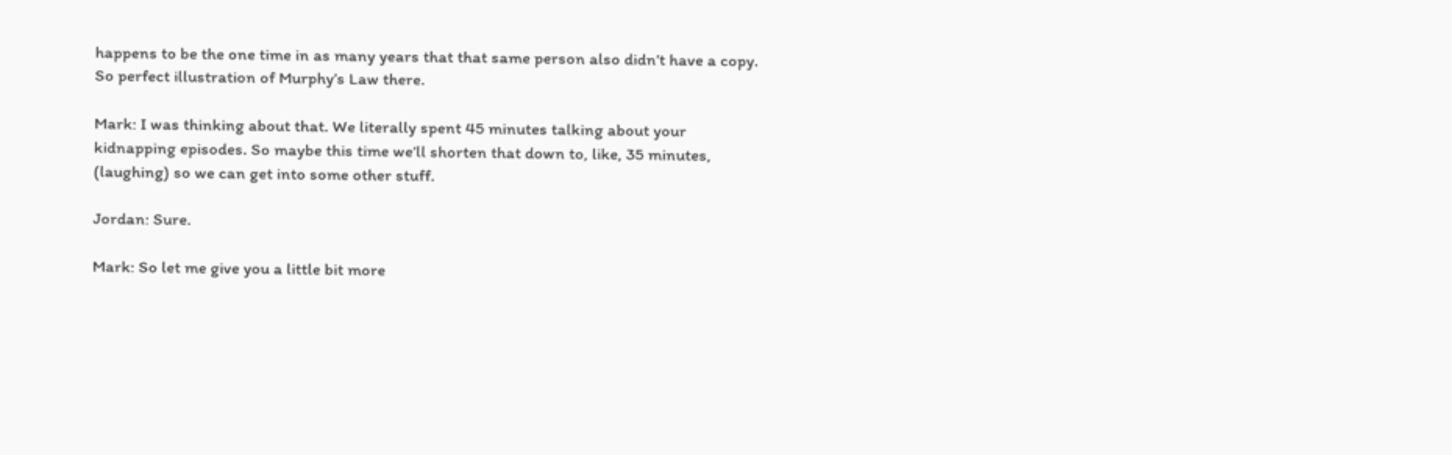happens to be the one time in as many years that that same person also didn’t have a copy. So perfect illustration of Murphy’s Law there.

Mark: I was thinking about that. We literally spent 45 minutes talking about your kidnapping episodes. So maybe this time we’ll shorten that down to, like, 35 minutes, (laughing) so we can get into some other stuff.

Jordan: Sure.

Mark: So let me give you a little bit more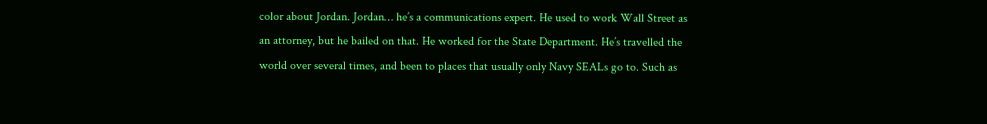color about Jordan. Jordan… he’s a communications expert. He used to work Wall Street as an attorney, but he bailed on that. He worked for the State Department. He’s travelled the world over several times, and been to places that usually only Navy SEALs go to. Such as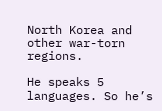North Korea and other war-torn regions.

He speaks 5 languages. So he’s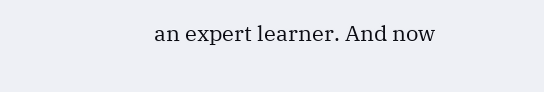an expert learner. And now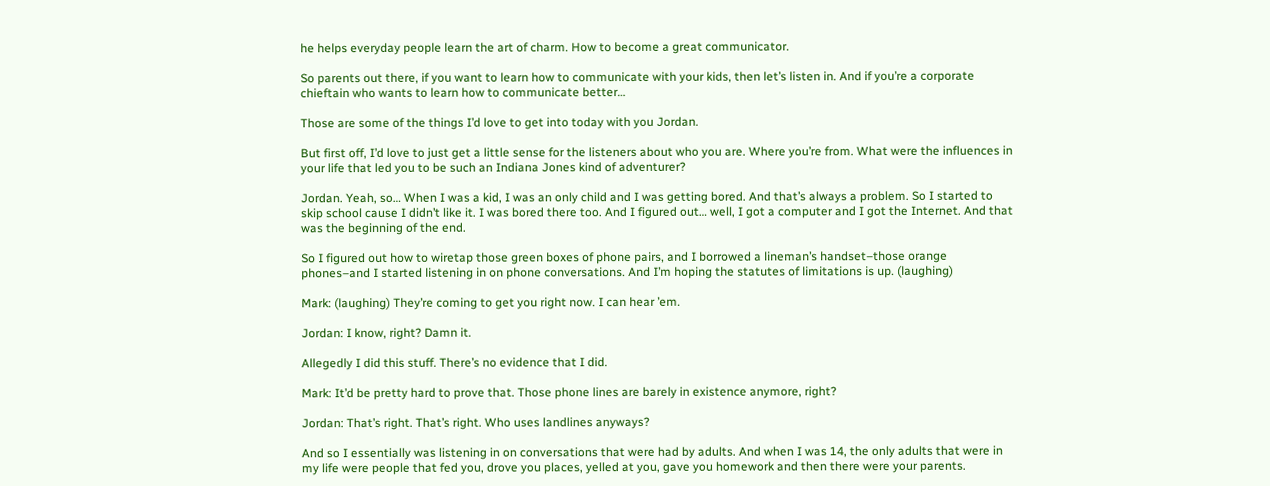he helps everyday people learn the art of charm. How to become a great communicator.

So parents out there, if you want to learn how to communicate with your kids, then let’s listen in. And if you’re a corporate chieftain who wants to learn how to communicate better…

Those are some of the things I’d love to get into today with you Jordan.

But first off, I’d love to just get a little sense for the listeners about who you are. Where you’re from. What were the influences in your life that led you to be such an Indiana Jones kind of adventurer?

Jordan. Yeah, so… When I was a kid, I was an only child and I was getting bored. And that’s always a problem. So I started to skip school cause I didn’t like it. I was bored there too. And I figured out… well, I got a computer and I got the Internet. And that was the beginning of the end.

So I figured out how to wiretap those green boxes of phone pairs, and I borrowed a lineman’s handset–those orange phones–and I started listening in on phone conversations. And I’m hoping the statutes of limitations is up. (laughing)

Mark: (laughing) They’re coming to get you right now. I can hear ’em.

Jordan: I know, right? Damn it.

Allegedly I did this stuff. There’s no evidence that I did.

Mark: It’d be pretty hard to prove that. Those phone lines are barely in existence anymore, right?

Jordan: That’s right. That’s right. Who uses landlines anyways?

And so I essentially was listening in on conversations that were had by adults. And when I was 14, the only adults that were in my life were people that fed you, drove you places, yelled at you, gave you homework and then there were your parents.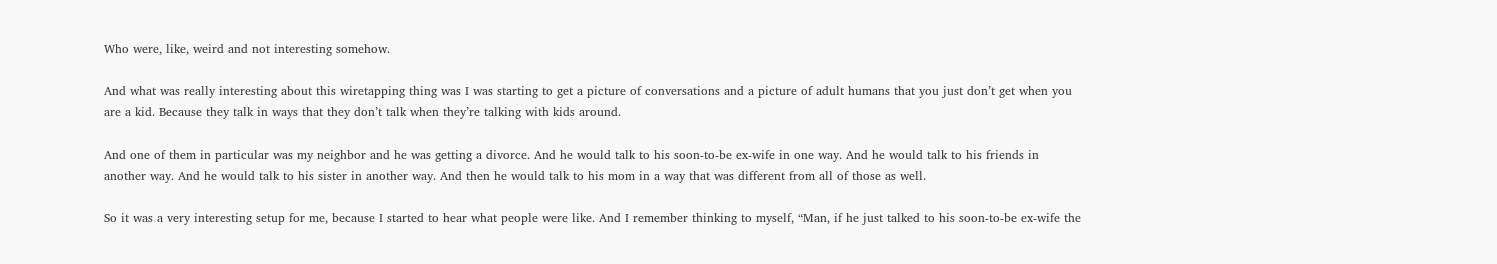Who were, like, weird and not interesting somehow.

And what was really interesting about this wiretapping thing was I was starting to get a picture of conversations and a picture of adult humans that you just don’t get when you are a kid. Because they talk in ways that they don’t talk when they’re talking with kids around.

And one of them in particular was my neighbor and he was getting a divorce. And he would talk to his soon-to-be ex-wife in one way. And he would talk to his friends in another way. And he would talk to his sister in another way. And then he would talk to his mom in a way that was different from all of those as well.

So it was a very interesting setup for me, because I started to hear what people were like. And I remember thinking to myself, “Man, if he just talked to his soon-to-be ex-wife the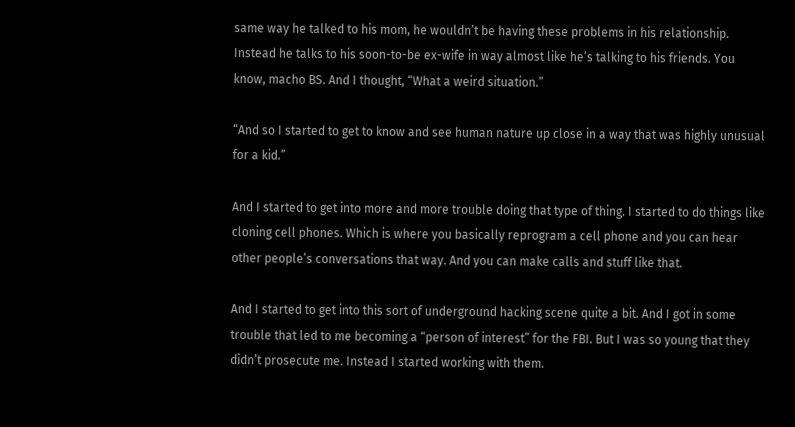same way he talked to his mom, he wouldn’t be having these problems in his relationship. Instead he talks to his soon-to-be ex-wife in way almost like he’s talking to his friends. You know, macho BS. And I thought, “What a weird situation.”

“And so I started to get to know and see human nature up close in a way that was highly unusual for a kid.”

And I started to get into more and more trouble doing that type of thing. I started to do things like cloning cell phones. Which is where you basically reprogram a cell phone and you can hear other people’s conversations that way. And you can make calls and stuff like that.

And I started to get into this sort of underground hacking scene quite a bit. And I got in some trouble that led to me becoming a “person of interest” for the FBI. But I was so young that they didn’t prosecute me. Instead I started working with them.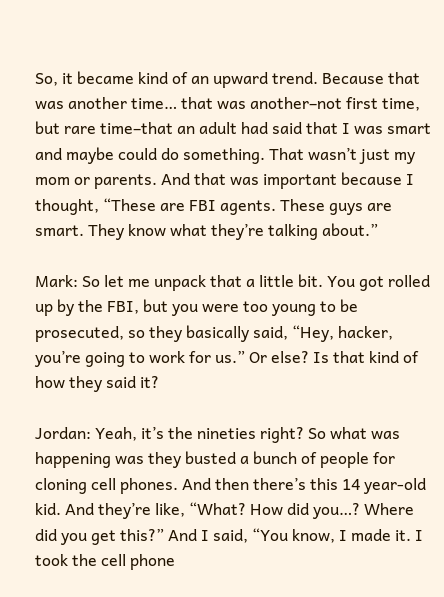So, it became kind of an upward trend. Because that was another time… that was another–not first time, but rare time–that an adult had said that I was smart and maybe could do something. That wasn’t just my mom or parents. And that was important because I thought, “These are FBI agents. These guys are smart. They know what they’re talking about.”

Mark: So let me unpack that a little bit. You got rolled up by the FBI, but you were too young to be prosecuted, so they basically said, “Hey, hacker, you’re going to work for us.” Or else? Is that kind of how they said it?

Jordan: Yeah, it’s the nineties right? So what was happening was they busted a bunch of people for cloning cell phones. And then there’s this 14 year-old kid. And they’re like, “What? How did you…? Where did you get this?” And I said, “You know, I made it. I took the cell phone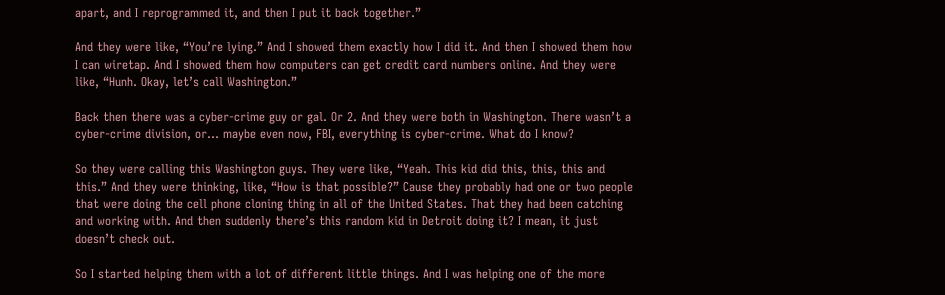apart, and I reprogrammed it, and then I put it back together.”

And they were like, “You’re lying.” And I showed them exactly how I did it. And then I showed them how I can wiretap. And I showed them how computers can get credit card numbers online. And they were like, “Hunh. Okay, let’s call Washington.”

Back then there was a cyber-crime guy or gal. Or 2. And they were both in Washington. There wasn’t a cyber-crime division, or… maybe even now, FBI, everything is cyber-crime. What do I know?

So they were calling this Washington guys. They were like, “Yeah. This kid did this, this, this and this.” And they were thinking, like, “How is that possible?” Cause they probably had one or two people that were doing the cell phone cloning thing in all of the United States. That they had been catching and working with. And then suddenly there’s this random kid in Detroit doing it? I mean, it just doesn’t check out.

So I started helping them with a lot of different little things. And I was helping one of the more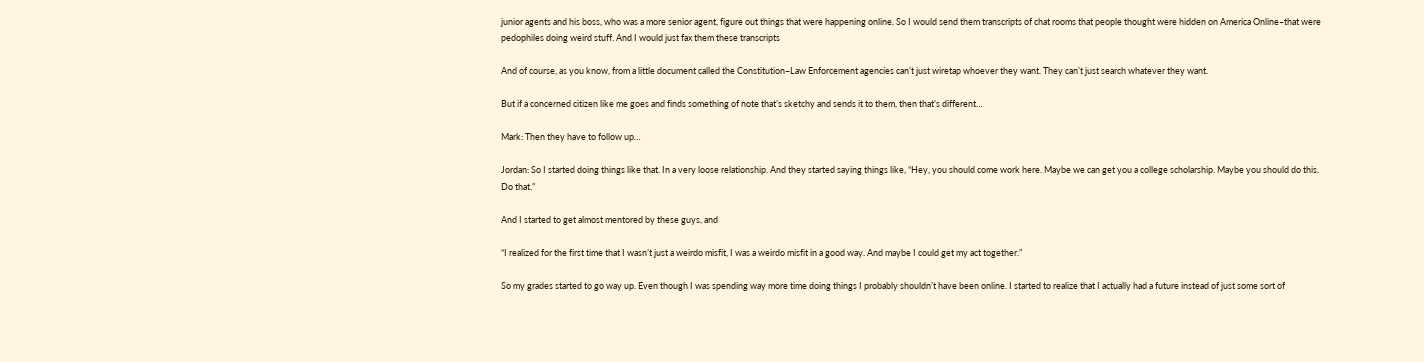junior agents and his boss, who was a more senior agent, figure out things that were happening online. So I would send them transcripts of chat rooms that people thought were hidden on America Online–that were pedophiles doing weird stuff. And I would just fax them these transcripts

And of course, as you know, from a little document called the Constitution–Law Enforcement agencies can’t just wiretap whoever they want. They can’t just search whatever they want.

But if a concerned citizen like me goes and finds something of note that’s sketchy and sends it to them, then that’s different…

Mark: Then they have to follow up…

Jordan: So I started doing things like that. In a very loose relationship. And they started saying things like, “Hey, you should come work here. Maybe we can get you a college scholarship. Maybe you should do this. Do that.”

And I started to get almost mentored by these guys, and

“I realized for the first time that I wasn’t just a weirdo misfit, I was a weirdo misfit in a good way. And maybe I could get my act together.”

So my grades started to go way up. Even though I was spending way more time doing things I probably shouldn’t have been online. I started to realize that I actually had a future instead of just some sort of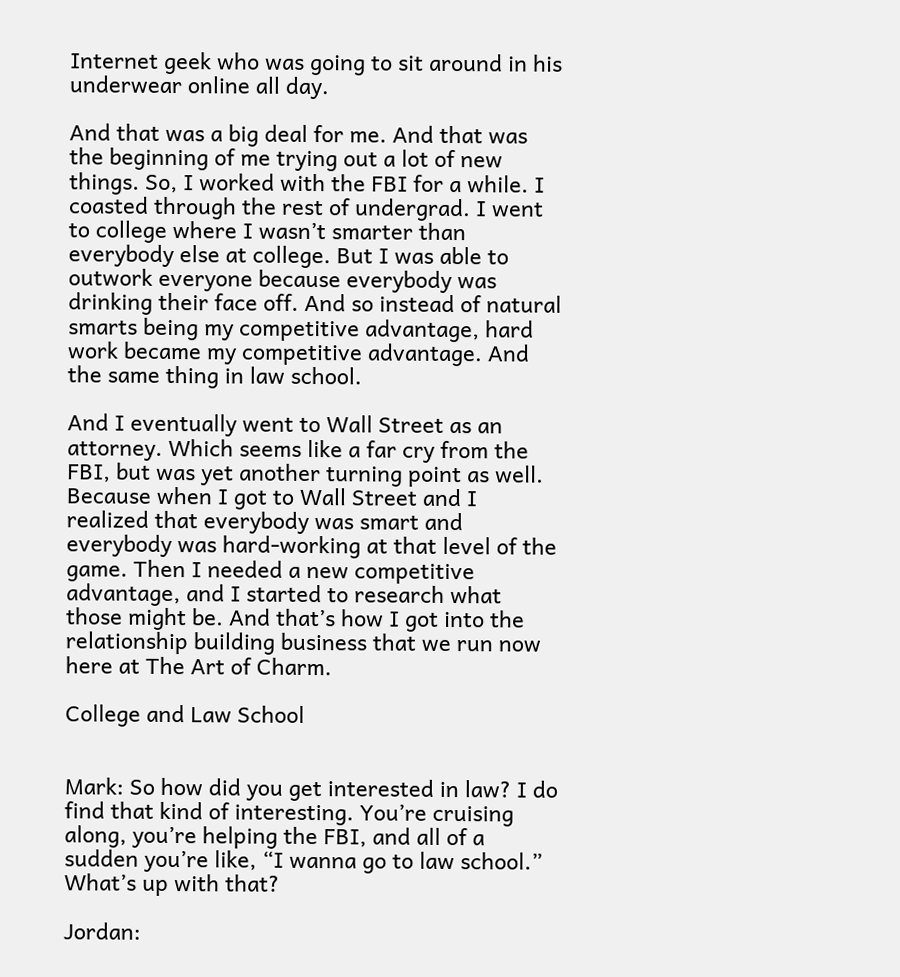Internet geek who was going to sit around in his underwear online all day.

And that was a big deal for me. And that was the beginning of me trying out a lot of new things. So, I worked with the FBI for a while. I coasted through the rest of undergrad. I went to college where I wasn’t smarter than everybody else at college. But I was able to outwork everyone because everybody was drinking their face off. And so instead of natural smarts being my competitive advantage, hard work became my competitive advantage. And the same thing in law school.

And I eventually went to Wall Street as an attorney. Which seems like a far cry from the FBI, but was yet another turning point as well. Because when I got to Wall Street and I realized that everybody was smart and everybody was hard-working at that level of the game. Then I needed a new competitive advantage, and I started to research what those might be. And that’s how I got into the relationship building business that we run now here at The Art of Charm.

College and Law School


Mark: So how did you get interested in law? I do find that kind of interesting. You’re cruising along, you’re helping the FBI, and all of a sudden you’re like, “I wanna go to law school.” What’s up with that?

Jordan: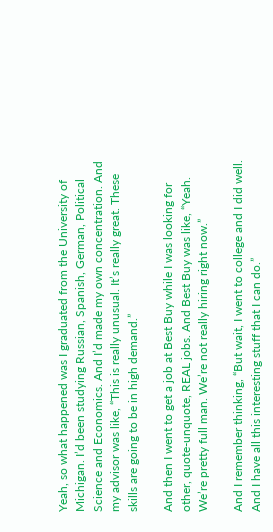Yeah, so what happened was I graduated from the University of Michigan. I’d been studying Russian, Spanish, German, Political Science and Economics. And I’d made my own concentration. And my advisor was like, “This is really unusual. It’s really great. These skills are going to be in high demand.”

And then I went to get a job at Best Buy while I was looking for other, quote-unquote, REAL jobs. And Best Buy was like, “Yeah. We’re pretty full man. We’re not really hiring right now.”

And I remember thinking, “But wait, I went to college and I did well. And I have all this interesting stuff that I can do.”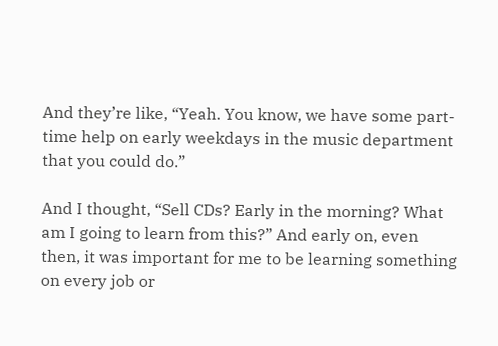And they’re like, “Yeah. You know, we have some part-time help on early weekdays in the music department that you could do.”

And I thought, “Sell CDs? Early in the morning? What am I going to learn from this?” And early on, even then, it was important for me to be learning something on every job or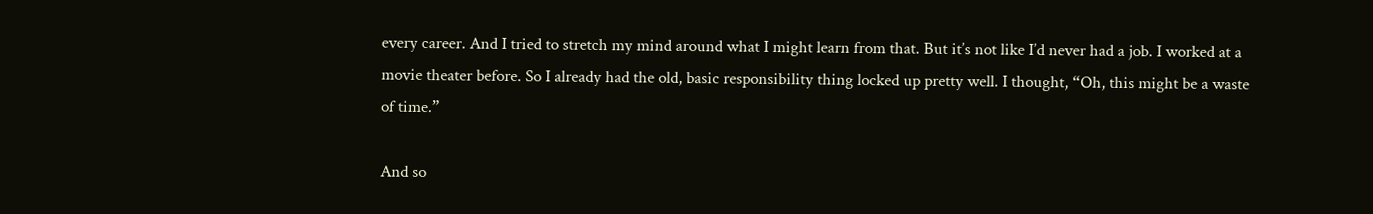every career. And I tried to stretch my mind around what I might learn from that. But it’s not like I’d never had a job. I worked at a movie theater before. So I already had the old, basic responsibility thing locked up pretty well. I thought, “Oh, this might be a waste of time.”

And so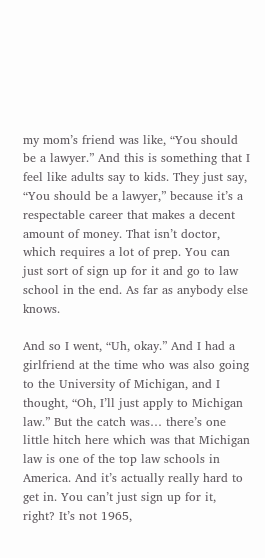my mom’s friend was like, “You should be a lawyer.” And this is something that I feel like adults say to kids. They just say, “You should be a lawyer,” because it’s a respectable career that makes a decent amount of money. That isn’t doctor, which requires a lot of prep. You can just sort of sign up for it and go to law school in the end. As far as anybody else knows.

And so I went, “Uh, okay.” And I had a girlfriend at the time who was also going to the University of Michigan, and I thought, “Oh, I’ll just apply to Michigan law.” But the catch was… there’s one little hitch here which was that Michigan law is one of the top law schools in America. And it’s actually really hard to get in. You can’t just sign up for it, right? It’s not 1965,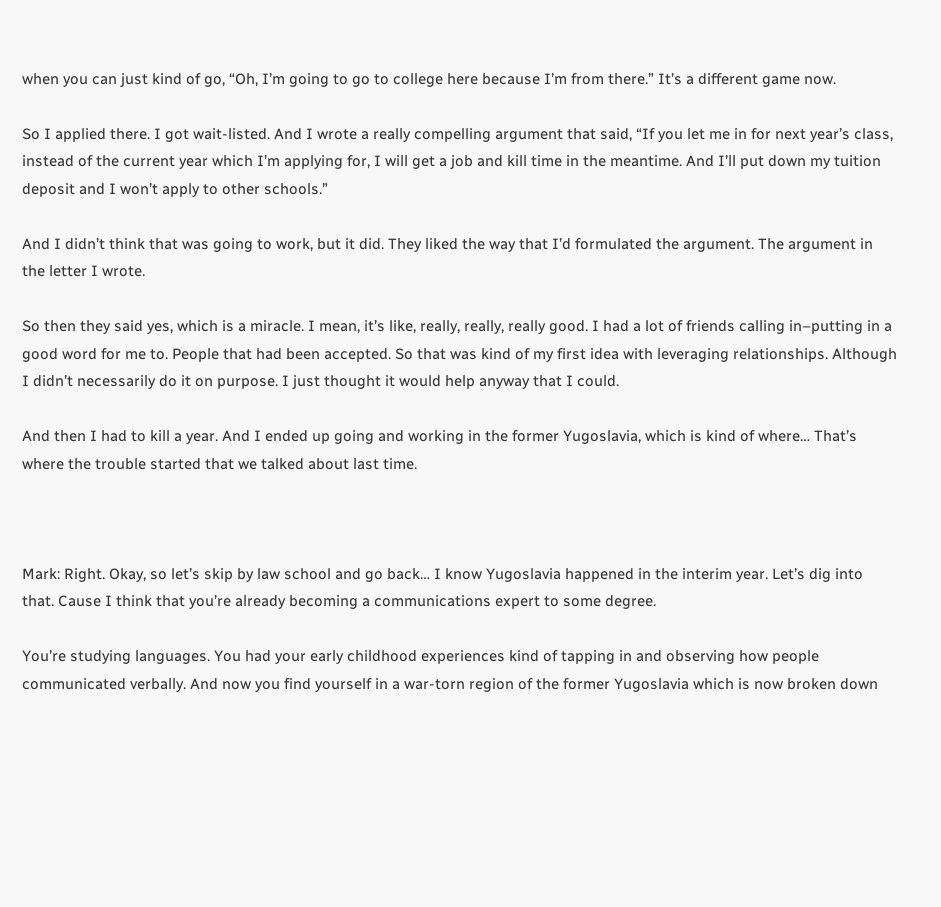when you can just kind of go, “Oh, I’m going to go to college here because I’m from there.” It’s a different game now.

So I applied there. I got wait-listed. And I wrote a really compelling argument that said, “If you let me in for next year’s class, instead of the current year which I’m applying for, I will get a job and kill time in the meantime. And I’ll put down my tuition deposit and I won’t apply to other schools.”

And I didn’t think that was going to work, but it did. They liked the way that I’d formulated the argument. The argument in the letter I wrote.

So then they said yes, which is a miracle. I mean, it’s like, really, really, really good. I had a lot of friends calling in–putting in a good word for me to. People that had been accepted. So that was kind of my first idea with leveraging relationships. Although I didn’t necessarily do it on purpose. I just thought it would help anyway that I could.

And then I had to kill a year. And I ended up going and working in the former Yugoslavia, which is kind of where… That’s where the trouble started that we talked about last time.



Mark: Right. Okay, so let’s skip by law school and go back… I know Yugoslavia happened in the interim year. Let’s dig into that. Cause I think that you’re already becoming a communications expert to some degree.

You’re studying languages. You had your early childhood experiences kind of tapping in and observing how people communicated verbally. And now you find yourself in a war-torn region of the former Yugoslavia which is now broken down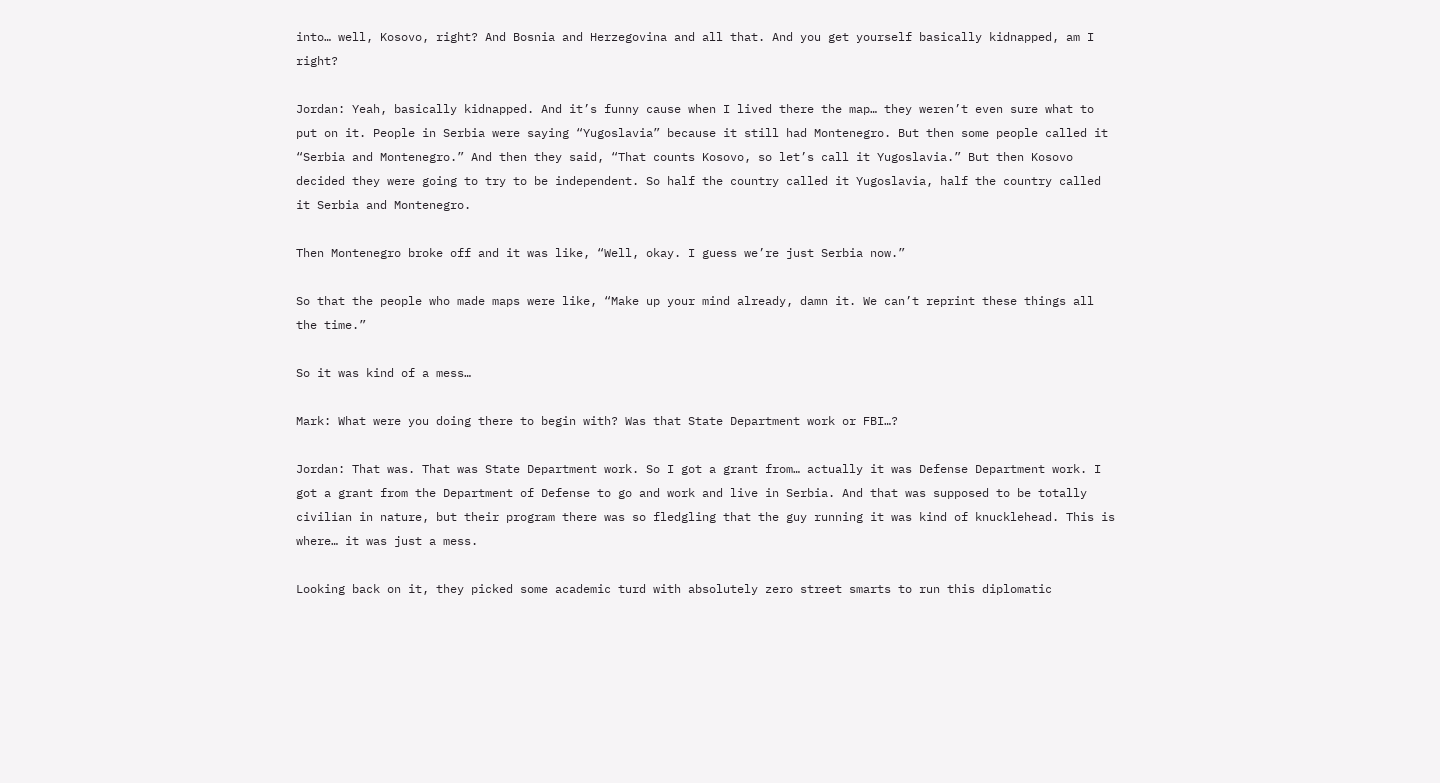into… well, Kosovo, right? And Bosnia and Herzegovina and all that. And you get yourself basically kidnapped, am I right?

Jordan: Yeah, basically kidnapped. And it’s funny cause when I lived there the map… they weren’t even sure what to put on it. People in Serbia were saying “Yugoslavia” because it still had Montenegro. But then some people called it “Serbia and Montenegro.” And then they said, “That counts Kosovo, so let’s call it Yugoslavia.” But then Kosovo decided they were going to try to be independent. So half the country called it Yugoslavia, half the country called it Serbia and Montenegro.

Then Montenegro broke off and it was like, “Well, okay. I guess we’re just Serbia now.”

So that the people who made maps were like, “Make up your mind already, damn it. We can’t reprint these things all the time.”

So it was kind of a mess…

Mark: What were you doing there to begin with? Was that State Department work or FBI…?

Jordan: That was. That was State Department work. So I got a grant from… actually it was Defense Department work. I got a grant from the Department of Defense to go and work and live in Serbia. And that was supposed to be totally civilian in nature, but their program there was so fledgling that the guy running it was kind of knucklehead. This is where… it was just a mess.

Looking back on it, they picked some academic turd with absolutely zero street smarts to run this diplomatic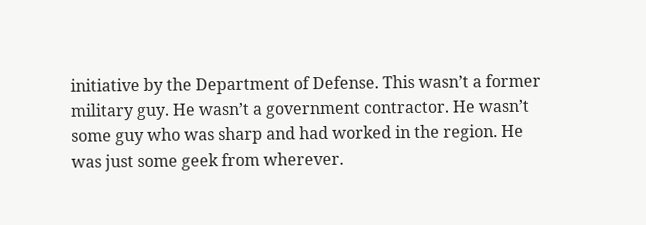initiative by the Department of Defense. This wasn’t a former military guy. He wasn’t a government contractor. He wasn’t some guy who was sharp and had worked in the region. He was just some geek from wherever.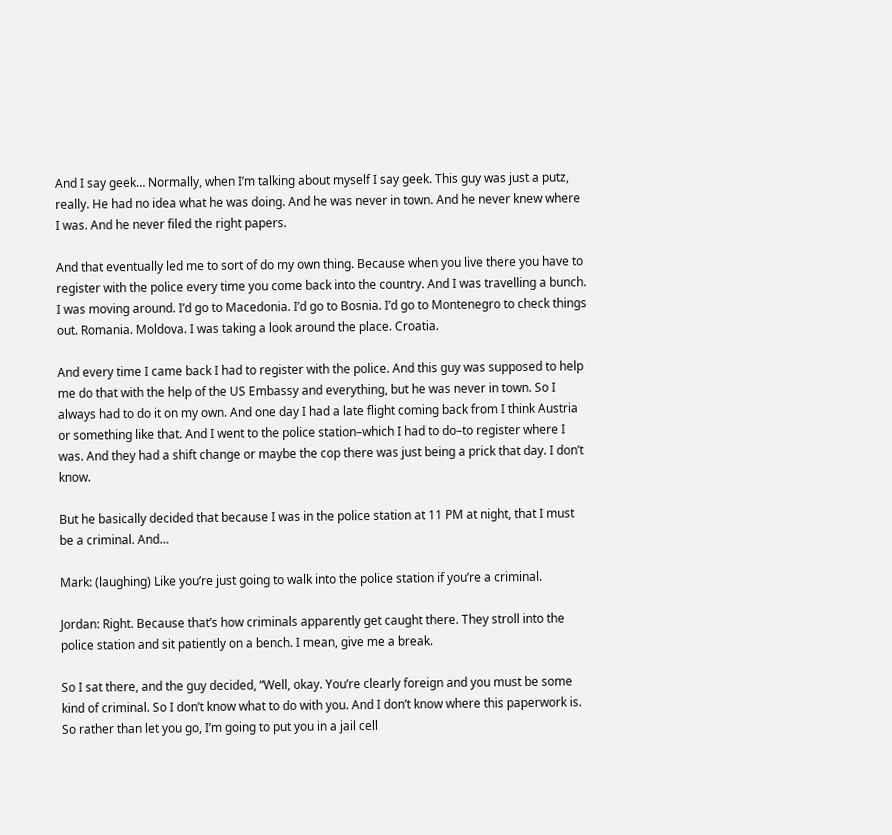And I say geek… Normally, when I’m talking about myself I say geek. This guy was just a putz, really. He had no idea what he was doing. And he was never in town. And he never knew where I was. And he never filed the right papers.

And that eventually led me to sort of do my own thing. Because when you live there you have to register with the police every time you come back into the country. And I was travelling a bunch. I was moving around. I’d go to Macedonia. I’d go to Bosnia. I’d go to Montenegro to check things out. Romania. Moldova. I was taking a look around the place. Croatia.

And every time I came back I had to register with the police. And this guy was supposed to help me do that with the help of the US Embassy and everything, but he was never in town. So I always had to do it on my own. And one day I had a late flight coming back from I think Austria or something like that. And I went to the police station–which I had to do–to register where I was. And they had a shift change or maybe the cop there was just being a prick that day. I don’t know.

But he basically decided that because I was in the police station at 11 PM at night, that I must be a criminal. And…

Mark: (laughing) Like you’re just going to walk into the police station if you’re a criminal.

Jordan: Right. Because that’s how criminals apparently get caught there. They stroll into the police station and sit patiently on a bench. I mean, give me a break.

So I sat there, and the guy decided, “Well, okay. You’re clearly foreign and you must be some kind of criminal. So I don’t know what to do with you. And I don’t know where this paperwork is. So rather than let you go, I’m going to put you in a jail cell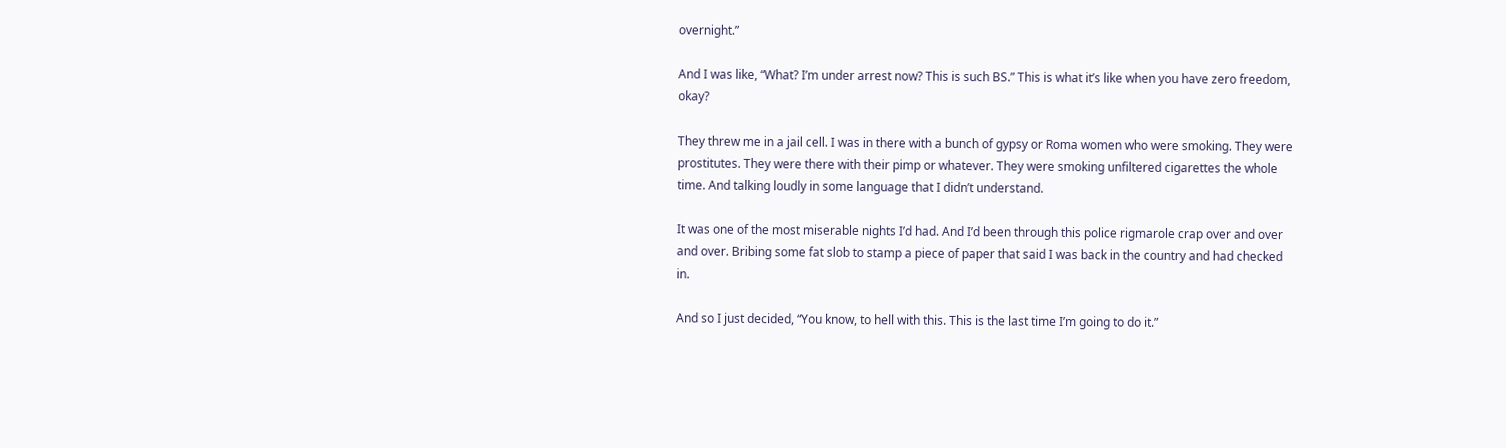overnight.”

And I was like, “What? I’m under arrest now? This is such BS.” This is what it’s like when you have zero freedom, okay?

They threw me in a jail cell. I was in there with a bunch of gypsy or Roma women who were smoking. They were prostitutes. They were there with their pimp or whatever. They were smoking unfiltered cigarettes the whole time. And talking loudly in some language that I didn’t understand.

It was one of the most miserable nights I’d had. And I’d been through this police rigmarole crap over and over and over. Bribing some fat slob to stamp a piece of paper that said I was back in the country and had checked in.

And so I just decided, “You know, to hell with this. This is the last time I’m going to do it.”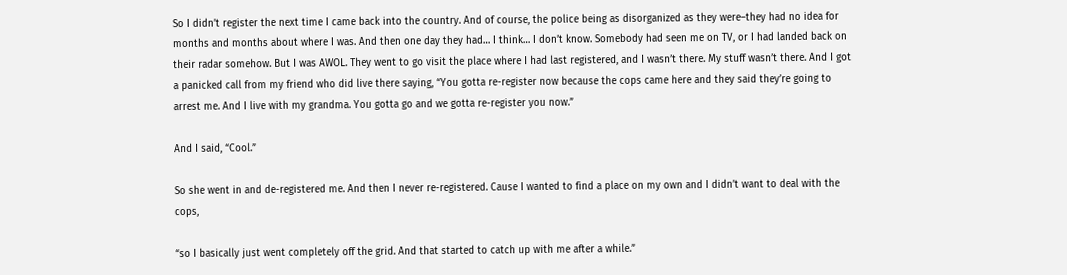So I didn’t register the next time I came back into the country. And of course, the police being as disorganized as they were–they had no idea for months and months about where I was. And then one day they had… I think… I don’t know. Somebody had seen me on TV, or I had landed back on their radar somehow. But I was AWOL. They went to go visit the place where I had last registered, and I wasn’t there. My stuff wasn’t there. And I got a panicked call from my friend who did live there saying, “You gotta re-register now because the cops came here and they said they’re going to arrest me. And I live with my grandma. You gotta go and we gotta re-register you now.”

And I said, “Cool.”

So she went in and de-registered me. And then I never re-registered. Cause I wanted to find a place on my own and I didn’t want to deal with the cops,

“so I basically just went completely off the grid. And that started to catch up with me after a while.”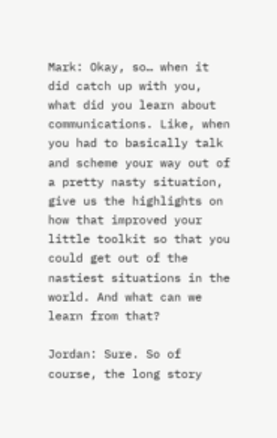Mark: Okay, so… when it did catch up with you, what did you learn about communications. Like, when you had to basically talk and scheme your way out of a pretty nasty situation, give us the highlights on how that improved your little toolkit so that you could get out of the nastiest situations in the world. And what can we learn from that?

Jordan: Sure. So of course, the long story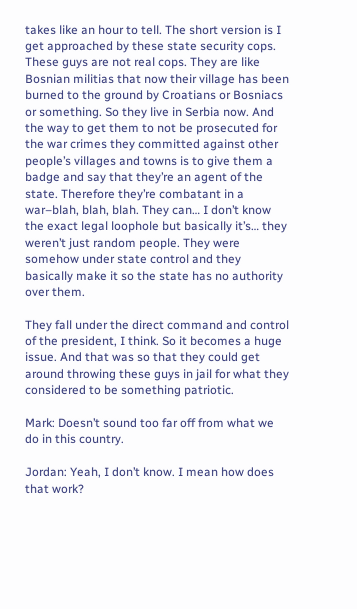takes like an hour to tell. The short version is I get approached by these state security cops. These guys are not real cops. They are like Bosnian militias that now their village has been burned to the ground by Croatians or Bosniacs or something. So they live in Serbia now. And the way to get them to not be prosecuted for the war crimes they committed against other people’s villages and towns is to give them a badge and say that they’re an agent of the state. Therefore they’re combatant in a war–blah, blah, blah. They can… I don’t know the exact legal loophole but basically it’s… they weren’t just random people. They were somehow under state control and they basically make it so the state has no authority over them.

They fall under the direct command and control of the president, I think. So it becomes a huge issue. And that was so that they could get around throwing these guys in jail for what they considered to be something patriotic.

Mark: Doesn’t sound too far off from what we do in this country.

Jordan: Yeah, I don’t know. I mean how does that work?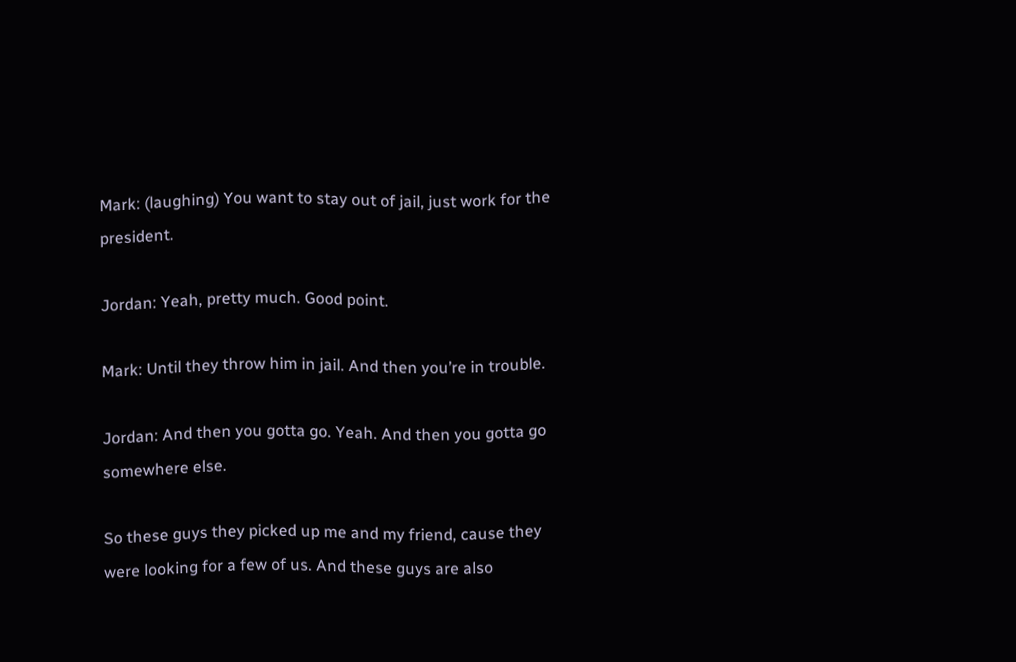Mark: (laughing) You want to stay out of jail, just work for the president.

Jordan: Yeah, pretty much. Good point.

Mark: Until they throw him in jail. And then you’re in trouble.

Jordan: And then you gotta go. Yeah. And then you gotta go somewhere else.

So these guys they picked up me and my friend, cause they were looking for a few of us. And these guys are also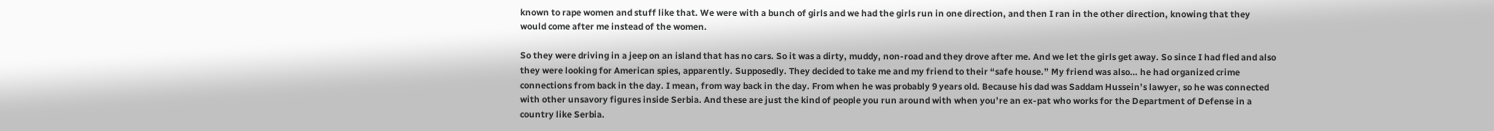known to rape women and stuff like that. We were with a bunch of girls and we had the girls run in one direction, and then I ran in the other direction, knowing that they would come after me instead of the women.

So they were driving in a jeep on an island that has no cars. So it was a dirty, muddy, non-road and they drove after me. And we let the girls get away. So since I had fled and also they were looking for American spies, apparently. Supposedly. They decided to take me and my friend to their “safe house.” My friend was also… he had organized crime connections from back in the day. I mean, from way back in the day. From when he was probably 9 years old. Because his dad was Saddam Hussein’s lawyer, so he was connected with other unsavory figures inside Serbia. And these are just the kind of people you run around with when you’re an ex-pat who works for the Department of Defense in a country like Serbia.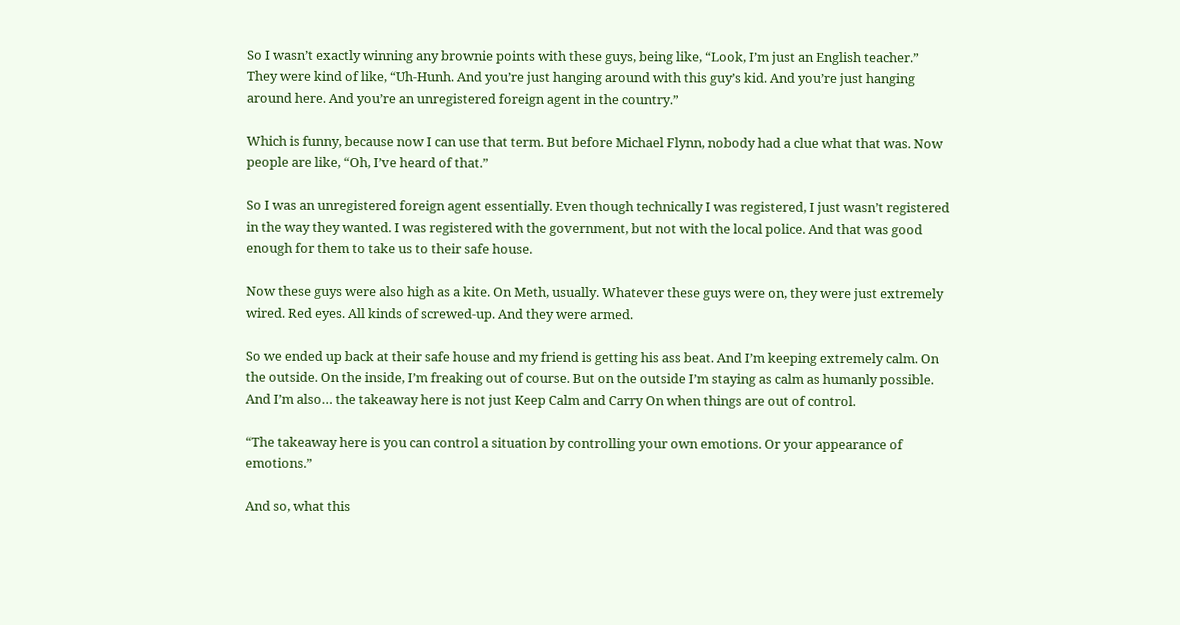So I wasn’t exactly winning any brownie points with these guys, being like, “Look, I’m just an English teacher.” They were kind of like, “Uh-Hunh. And you’re just hanging around with this guy’s kid. And you’re just hanging around here. And you’re an unregistered foreign agent in the country.”

Which is funny, because now I can use that term. But before Michael Flynn, nobody had a clue what that was. Now people are like, “Oh, I’ve heard of that.”

So I was an unregistered foreign agent essentially. Even though technically I was registered, I just wasn’t registered in the way they wanted. I was registered with the government, but not with the local police. And that was good enough for them to take us to their safe house.

Now these guys were also high as a kite. On Meth, usually. Whatever these guys were on, they were just extremely wired. Red eyes. All kinds of screwed-up. And they were armed.

So we ended up back at their safe house and my friend is getting his ass beat. And I’m keeping extremely calm. On the outside. On the inside, I’m freaking out of course. But on the outside I’m staying as calm as humanly possible. And I’m also… the takeaway here is not just Keep Calm and Carry On when things are out of control.

“The takeaway here is you can control a situation by controlling your own emotions. Or your appearance of emotions.”

And so, what this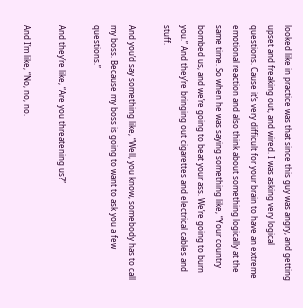looked like in practice was that since this guy was angry, and getting upset and freaking out, and wired. I was asking very logical questions. Cause it’s very difficult for your brain to have an extreme emotional reaction and also think about something logically at the same time. So when he was saying something like, “Your country bombed us, and we’re going to beat your ass. We’re going to burn you.” And they’re bringing out cigarettes and electrical cables and stuff.

And you’d say something like, “Well, you know, somebody has to call my boss. Because my boss is going to want to ask you a few questions.”

And they’re like, “Are you threatening us?”

And I’m like, “No, no, no.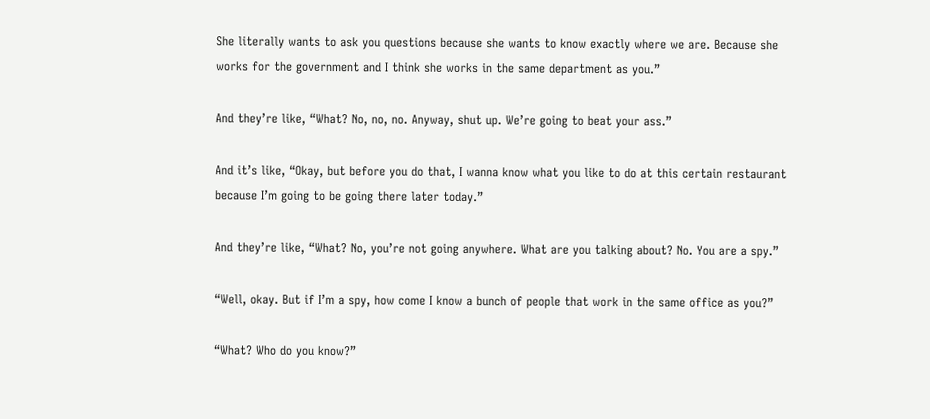She literally wants to ask you questions because she wants to know exactly where we are. Because she works for the government and I think she works in the same department as you.”

And they’re like, “What? No, no, no. Anyway, shut up. We’re going to beat your ass.”

And it’s like, “Okay, but before you do that, I wanna know what you like to do at this certain restaurant because I’m going to be going there later today.”

And they’re like, “What? No, you’re not going anywhere. What are you talking about? No. You are a spy.”

“Well, okay. But if I’m a spy, how come I know a bunch of people that work in the same office as you?”

“What? Who do you know?”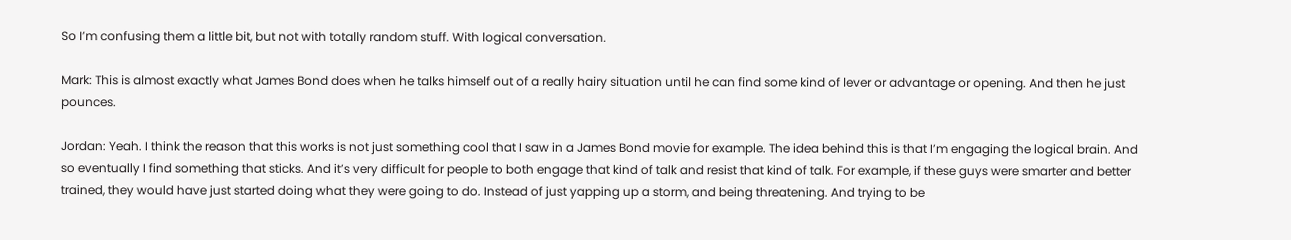So I’m confusing them a little bit, but not with totally random stuff. With logical conversation.

Mark: This is almost exactly what James Bond does when he talks himself out of a really hairy situation until he can find some kind of lever or advantage or opening. And then he just pounces.

Jordan: Yeah. I think the reason that this works is not just something cool that I saw in a James Bond movie for example. The idea behind this is that I’m engaging the logical brain. And so eventually I find something that sticks. And it’s very difficult for people to both engage that kind of talk and resist that kind of talk. For example, if these guys were smarter and better trained, they would have just started doing what they were going to do. Instead of just yapping up a storm, and being threatening. And trying to be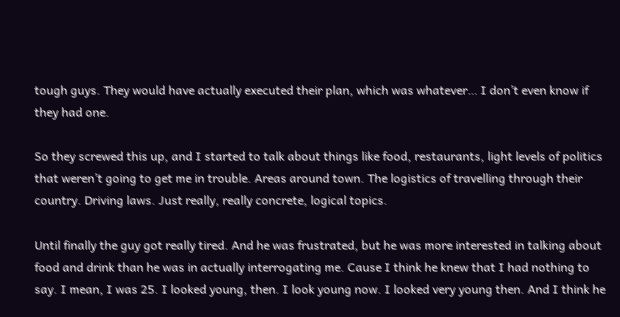tough guys. They would have actually executed their plan, which was whatever… I don’t even know if they had one.

So they screwed this up, and I started to talk about things like food, restaurants, light levels of politics that weren’t going to get me in trouble. Areas around town. The logistics of travelling through their country. Driving laws. Just really, really concrete, logical topics.

Until finally the guy got really tired. And he was frustrated, but he was more interested in talking about food and drink than he was in actually interrogating me. Cause I think he knew that I had nothing to say. I mean, I was 25. I looked young, then. I look young now. I looked very young then. And I think he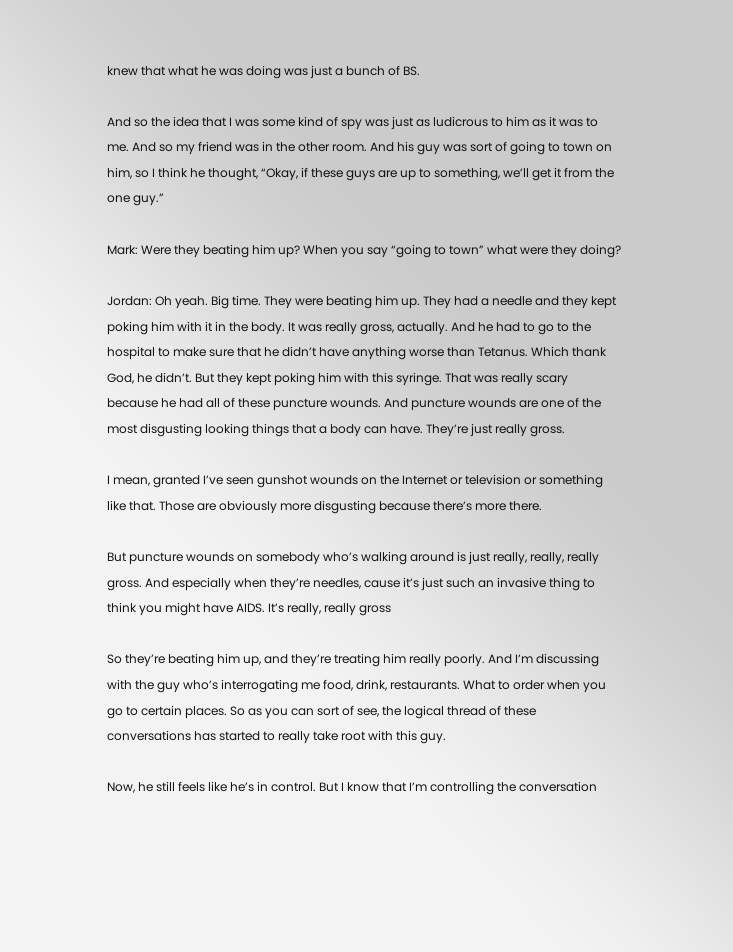knew that what he was doing was just a bunch of BS.

And so the idea that I was some kind of spy was just as ludicrous to him as it was to me. And so my friend was in the other room. And his guy was sort of going to town on him, so I think he thought, “Okay, if these guys are up to something, we’ll get it from the one guy.”

Mark: Were they beating him up? When you say “going to town” what were they doing?

Jordan: Oh yeah. Big time. They were beating him up. They had a needle and they kept poking him with it in the body. It was really gross, actually. And he had to go to the hospital to make sure that he didn’t have anything worse than Tetanus. Which thank God, he didn’t. But they kept poking him with this syringe. That was really scary because he had all of these puncture wounds. And puncture wounds are one of the most disgusting looking things that a body can have. They’re just really gross.

I mean, granted I’ve seen gunshot wounds on the Internet or television or something like that. Those are obviously more disgusting because there’s more there.

But puncture wounds on somebody who’s walking around is just really, really, really gross. And especially when they’re needles, cause it’s just such an invasive thing to think you might have AIDS. It’s really, really gross

So they’re beating him up, and they’re treating him really poorly. And I’m discussing with the guy who’s interrogating me food, drink, restaurants. What to order when you go to certain places. So as you can sort of see, the logical thread of these conversations has started to really take root with this guy.

Now, he still feels like he’s in control. But I know that I’m controlling the conversation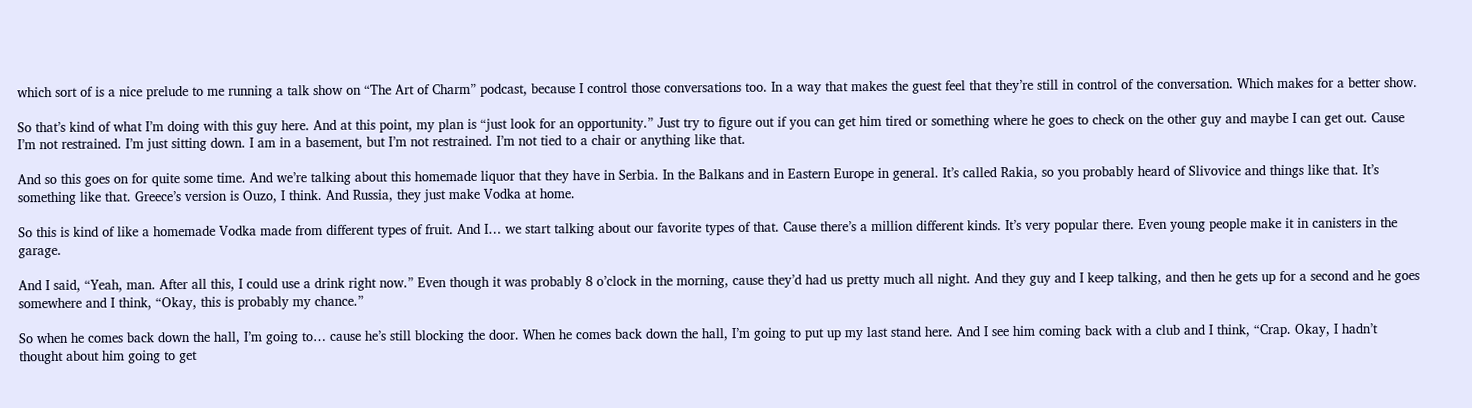which sort of is a nice prelude to me running a talk show on “The Art of Charm” podcast, because I control those conversations too. In a way that makes the guest feel that they’re still in control of the conversation. Which makes for a better show.

So that’s kind of what I’m doing with this guy here. And at this point, my plan is “just look for an opportunity.” Just try to figure out if you can get him tired or something where he goes to check on the other guy and maybe I can get out. Cause I’m not restrained. I’m just sitting down. I am in a basement, but I’m not restrained. I’m not tied to a chair or anything like that.

And so this goes on for quite some time. And we’re talking about this homemade liquor that they have in Serbia. In the Balkans and in Eastern Europe in general. It’s called Rakia, so you probably heard of Slivovice and things like that. It’s something like that. Greece’s version is Ouzo, I think. And Russia, they just make Vodka at home.

So this is kind of like a homemade Vodka made from different types of fruit. And I… we start talking about our favorite types of that. Cause there’s a million different kinds. It’s very popular there. Even young people make it in canisters in the garage.

And I said, “Yeah, man. After all this, I could use a drink right now.” Even though it was probably 8 o’clock in the morning, cause they’d had us pretty much all night. And they guy and I keep talking, and then he gets up for a second and he goes somewhere and I think, “Okay, this is probably my chance.”

So when he comes back down the hall, I’m going to… cause he’s still blocking the door. When he comes back down the hall, I’m going to put up my last stand here. And I see him coming back with a club and I think, “Crap. Okay, I hadn’t thought about him going to get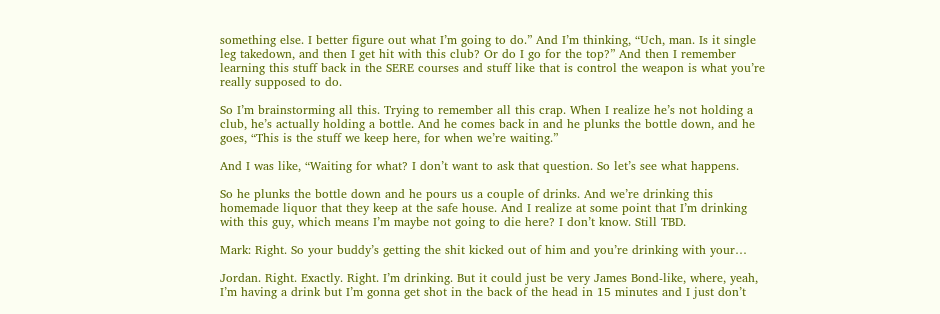something else. I better figure out what I’m going to do.” And I’m thinking, “Uch, man. Is it single leg takedown, and then I get hit with this club? Or do I go for the top?” And then I remember learning this stuff back in the SERE courses and stuff like that is control the weapon is what you’re really supposed to do.

So I’m brainstorming all this. Trying to remember all this crap. When I realize he’s not holding a club, he’s actually holding a bottle. And he comes back in and he plunks the bottle down, and he goes, “This is the stuff we keep here, for when we’re waiting.”

And I was like, “Waiting for what? I don’t want to ask that question. So let’s see what happens.

So he plunks the bottle down and he pours us a couple of drinks. And we’re drinking this homemade liquor that they keep at the safe house. And I realize at some point that I’m drinking with this guy, which means I’m maybe not going to die here? I don’t know. Still TBD.

Mark: Right. So your buddy’s getting the shit kicked out of him and you’re drinking with your…

Jordan. Right. Exactly. Right. I’m drinking. But it could just be very James Bond-like, where, yeah, I’m having a drink but I’m gonna get shot in the back of the head in 15 minutes and I just don’t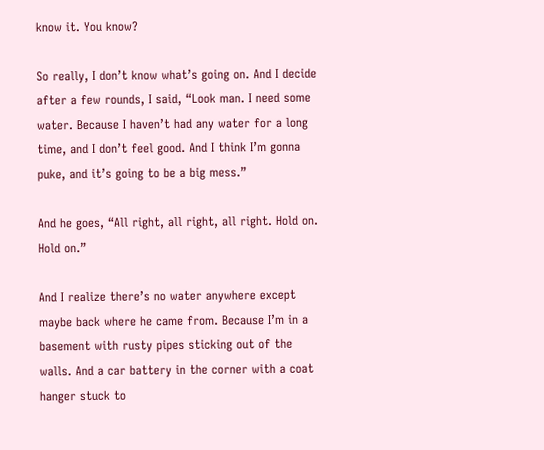know it. You know?

So really, I don’t know what’s going on. And I decide after a few rounds, I said, “Look man. I need some water. Because I haven’t had any water for a long time, and I don’t feel good. And I think I’m gonna puke, and it’s going to be a big mess.”

And he goes, “All right, all right, all right. Hold on. Hold on.”

And I realize there’s no water anywhere except maybe back where he came from. Because I’m in a basement with rusty pipes sticking out of the walls. And a car battery in the corner with a coat hanger stuck to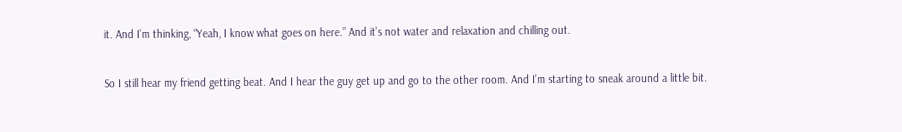it. And I’m thinking, “Yeah, I know what goes on here.” And it’s not water and relaxation and chilling out.

So I still hear my friend getting beat. And I hear the guy get up and go to the other room. And I’m starting to sneak around a little bit.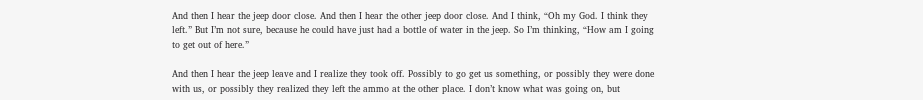And then I hear the jeep door close. And then I hear the other jeep door close. And I think, “Oh my God. I think they left.” But I’m not sure, because he could have just had a bottle of water in the jeep. So I’m thinking, “How am I going to get out of here.”

And then I hear the jeep leave and I realize they took off. Possibly to go get us something, or possibly they were done with us, or possibly they realized they left the ammo at the other place. I don’t know what was going on, but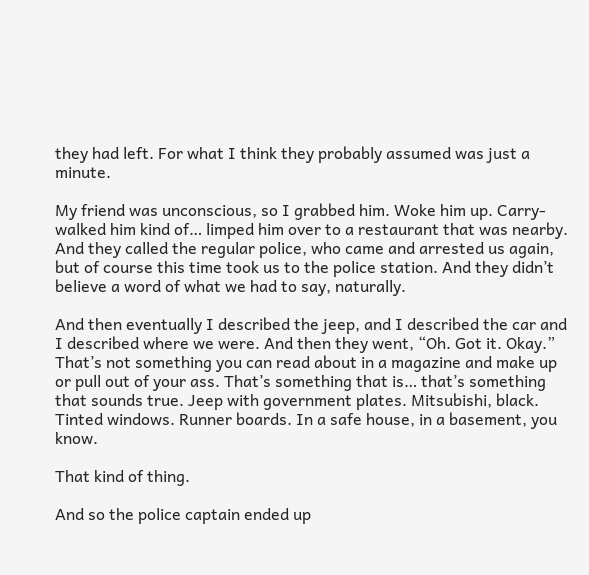they had left. For what I think they probably assumed was just a minute.

My friend was unconscious, so I grabbed him. Woke him up. Carry-walked him kind of… limped him over to a restaurant that was nearby. And they called the regular police, who came and arrested us again, but of course this time took us to the police station. And they didn’t believe a word of what we had to say, naturally.

And then eventually I described the jeep, and I described the car and I described where we were. And then they went, “Oh. Got it. Okay.” That’s not something you can read about in a magazine and make up or pull out of your ass. That’s something that is… that’s something that sounds true. Jeep with government plates. Mitsubishi, black. Tinted windows. Runner boards. In a safe house, in a basement, you know.

That kind of thing.

And so the police captain ended up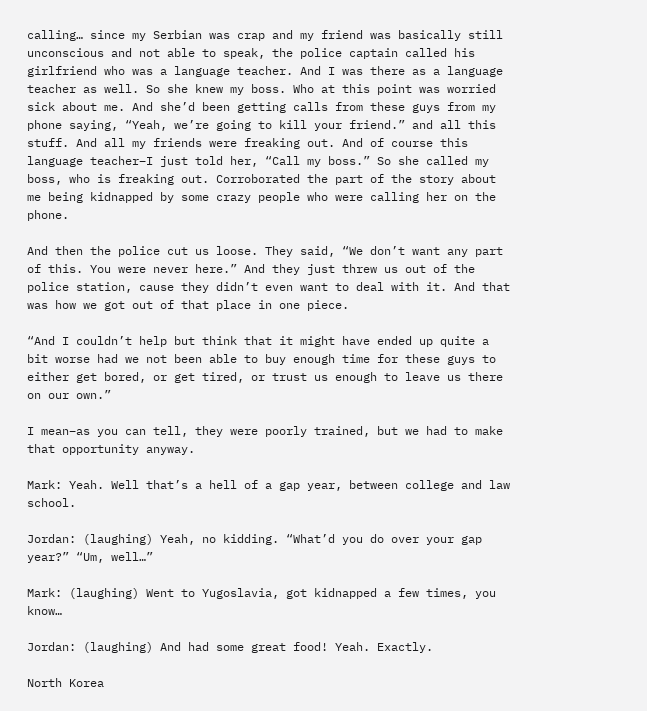calling… since my Serbian was crap and my friend was basically still unconscious and not able to speak, the police captain called his girlfriend who was a language teacher. And I was there as a language teacher as well. So she knew my boss. Who at this point was worried sick about me. And she’d been getting calls from these guys from my phone saying, “Yeah, we’re going to kill your friend.” and all this stuff. And all my friends were freaking out. And of course this language teacher–I just told her, “Call my boss.” So she called my boss, who is freaking out. Corroborated the part of the story about me being kidnapped by some crazy people who were calling her on the phone.

And then the police cut us loose. They said, “We don’t want any part of this. You were never here.” And they just threw us out of the police station, cause they didn’t even want to deal with it. And that was how we got out of that place in one piece.

“And I couldn’t help but think that it might have ended up quite a bit worse had we not been able to buy enough time for these guys to either get bored, or get tired, or trust us enough to leave us there on our own.”

I mean–as you can tell, they were poorly trained, but we had to make that opportunity anyway.

Mark: Yeah. Well that’s a hell of a gap year, between college and law school.

Jordan: (laughing) Yeah, no kidding. “What’d you do over your gap year?” “Um, well…”

Mark: (laughing) Went to Yugoslavia, got kidnapped a few times, you know…

Jordan: (laughing) And had some great food! Yeah. Exactly.

North Korea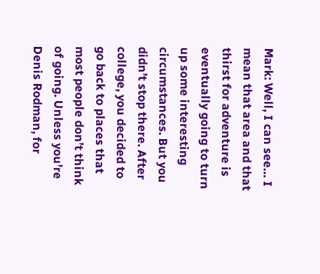Mark: Well, I can see… I mean that area and that thirst for adventure is eventually going to turn up some interesting circumstances. But you didn’t stop there. After college, you decided to go back to places that most people don’t think of going. Unless you’re Denis Rodman, for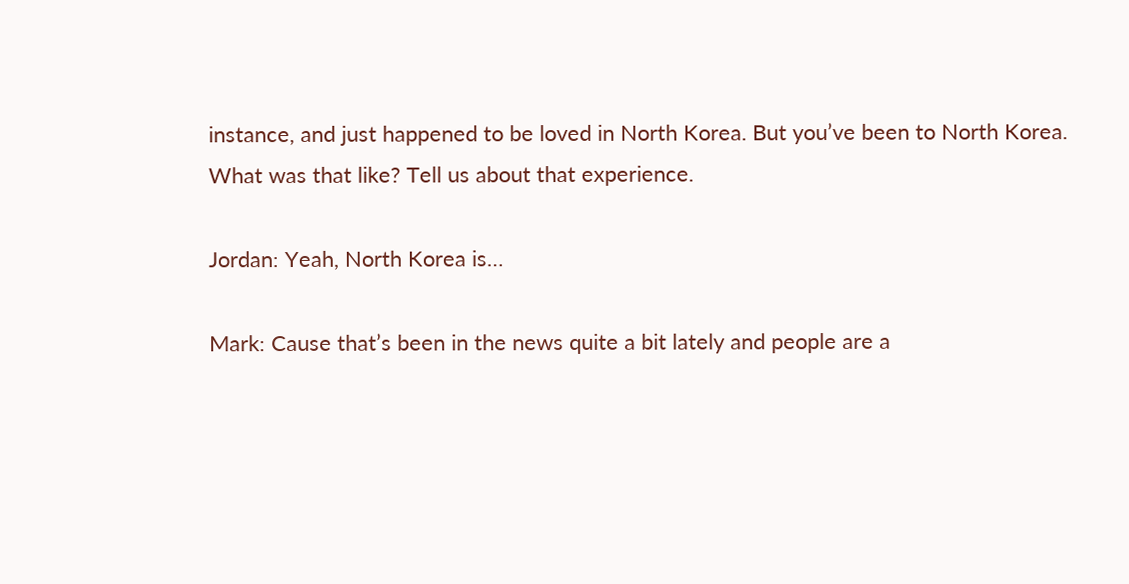instance, and just happened to be loved in North Korea. But you’ve been to North Korea. What was that like? Tell us about that experience.

Jordan: Yeah, North Korea is…

Mark: Cause that’s been in the news quite a bit lately and people are a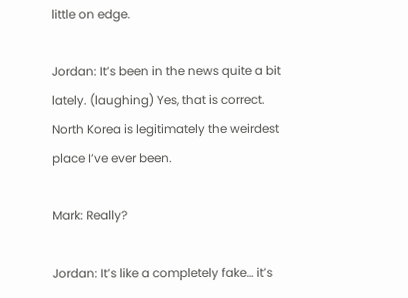little on edge.

Jordan: It’s been in the news quite a bit lately. (laughing) Yes, that is correct. North Korea is legitimately the weirdest place I’ve ever been.

Mark: Really?

Jordan: It’s like a completely fake… it’s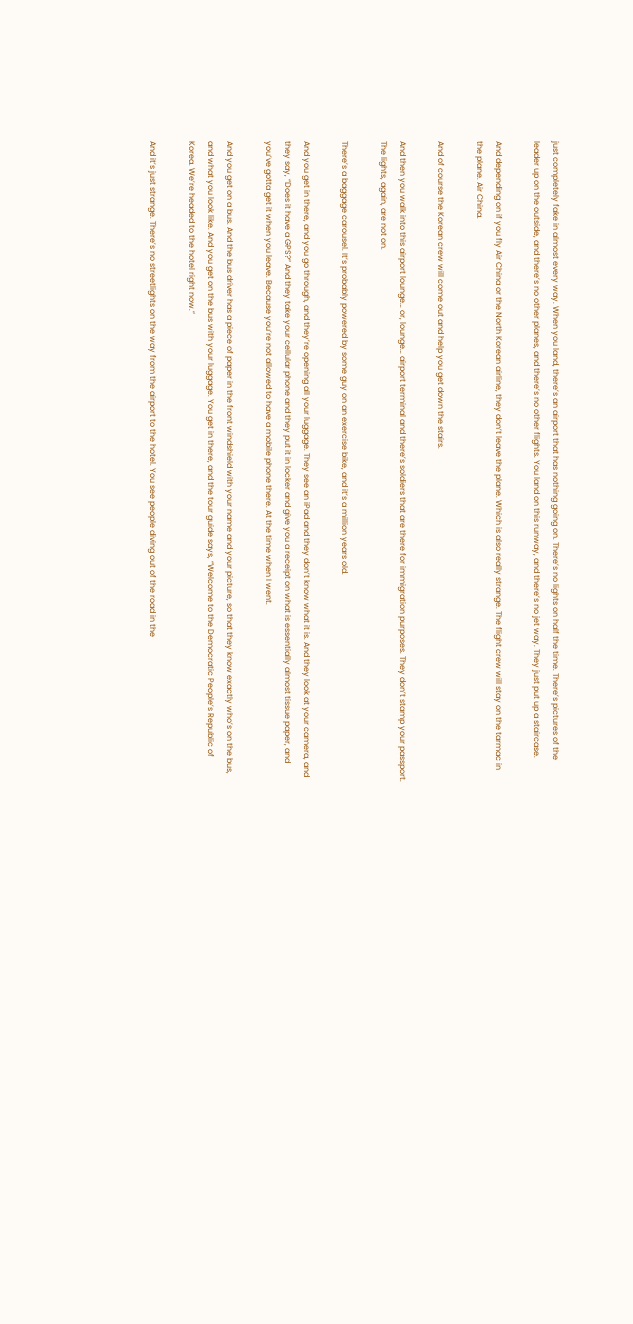just completely fake in almost every way. When you land, there’s an airport that has nothing going on. There’s no lights on half the time. There’s pictures of the leader up on the outside, and there’s no other planes, and there’s no other flights. You land on this runway, and there’s no jet way. They just put up a staircase.

And depending on if you fly Air China or the North Korean airline, they don’t leave the plane. Which is also really strange. The flight crew will stay on the tarmac in the plane. Air China.

And of course the Korean crew will come out and help you get down the stairs.

And then you walk into this airport lounge… or, lounge… airport terminal and there’s soldiers that are there for immigration purposes. They don’t stamp your passport. The lights, again, are not on.

There’s a baggage carousel. It’s probably powered by some guy on an exercise bike, and it’s a million years old.

And you get in there, and you go through, and they’re opening all your luggage. They see an iPad and they don’t know what it is. And they look at your camera, and they say, “Does it have a GPS?” And they take your cellular phone and they put it in locker and give you a receipt on what is essentially almost tissue paper, and you’ve gotta get it when you leave. Because you’re not allowed to have a mobile phone there. At the time when I went.

And you get on a bus. And the bus driver has a piece of paper in the front windshield with your name and your picture, so that they know exactly who’s on the bus, and what you look like. And you get on the bus with your luggage. You get in there, and the tour guide says, “Welcome to the Democratic People’s Republic of Korea. We’re headed to the hotel right now.”

And it’s just strange. There’s no streetlights on the way from the airport to the hotel. You see people diving out of the road in the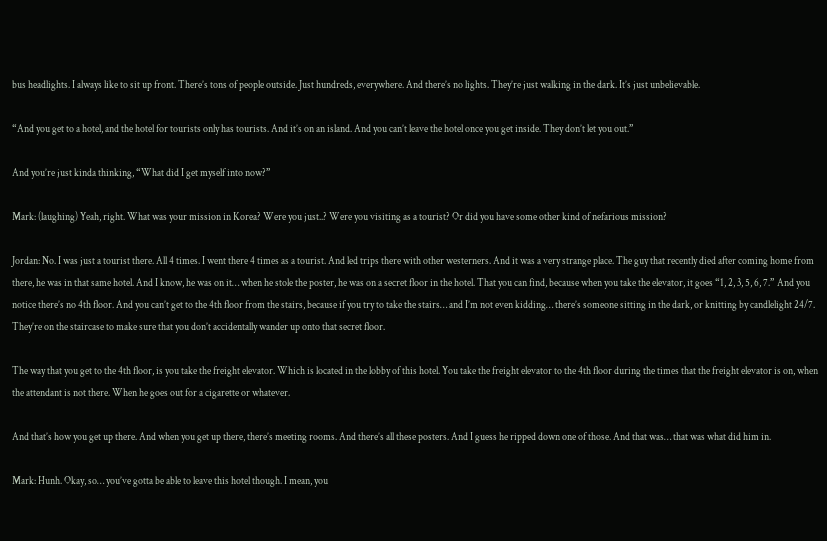bus headlights. I always like to sit up front. There’s tons of people outside. Just hundreds, everywhere. And there’s no lights. They’re just walking in the dark. It’s just unbelievable.

“And you get to a hotel, and the hotel for tourists only has tourists. And it’s on an island. And you can’t leave the hotel once you get inside. They don’t let you out.”

And you’re just kinda thinking, “What did I get myself into now?”

Mark: (laughing) Yeah, right. What was your mission in Korea? Were you just..? Were you visiting as a tourist? Or did you have some other kind of nefarious mission?

Jordan: No. I was just a tourist there. All 4 times. I went there 4 times as a tourist. And led trips there with other westerners. And it was a very strange place. The guy that recently died after coming home from there, he was in that same hotel. And I know, he was on it… when he stole the poster, he was on a secret floor in the hotel. That you can find, because when you take the elevator, it goes “1, 2, 3, 5, 6, 7.” And you notice there’s no 4th floor. And you can’t get to the 4th floor from the stairs, because if you try to take the stairs… and I’m not even kidding… there’s someone sitting in the dark, or knitting by candlelight 24/7. They’re on the staircase to make sure that you don’t accidentally wander up onto that secret floor.

The way that you get to the 4th floor, is you take the freight elevator. Which is located in the lobby of this hotel. You take the freight elevator to the 4th floor during the times that the freight elevator is on, when the attendant is not there. When he goes out for a cigarette or whatever.

And that’s how you get up there. And when you get up there, there’s meeting rooms. And there’s all these posters. And I guess he ripped down one of those. And that was… that was what did him in.

Mark: Hunh. Okay, so… you’ve gotta be able to leave this hotel though. I mean, you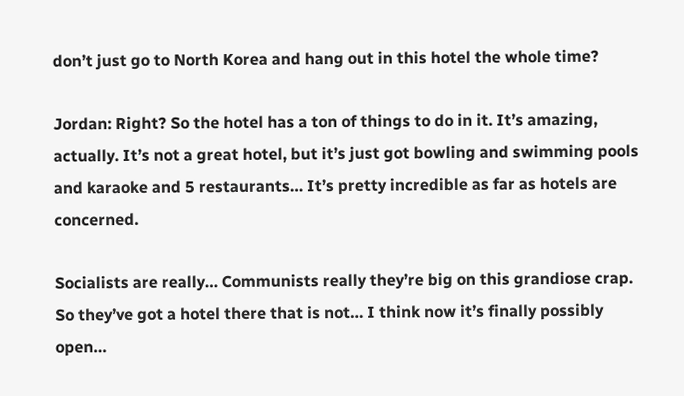don’t just go to North Korea and hang out in this hotel the whole time?

Jordan: Right? So the hotel has a ton of things to do in it. It’s amazing, actually. It’s not a great hotel, but it’s just got bowling and swimming pools and karaoke and 5 restaurants… It’s pretty incredible as far as hotels are concerned.

Socialists are really… Communists really they’re big on this grandiose crap. So they’ve got a hotel there that is not… I think now it’s finally possibly open…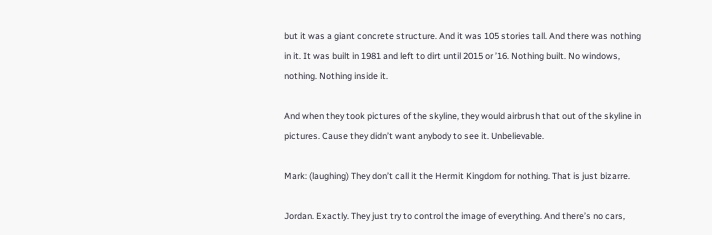but it was a giant concrete structure. And it was 105 stories tall. And there was nothing in it. It was built in 1981 and left to dirt until 2015 or ’16. Nothing built. No windows, nothing. Nothing inside it.

And when they took pictures of the skyline, they would airbrush that out of the skyline in pictures. Cause they didn’t want anybody to see it. Unbelievable.

Mark: (laughing) They don’t call it the Hermit Kingdom for nothing. That is just bizarre.

Jordan. Exactly. They just try to control the image of everything. And there’s no cars,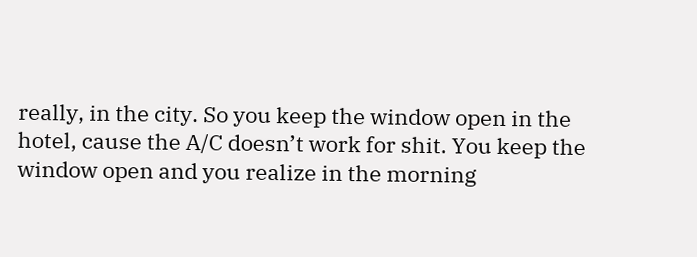really, in the city. So you keep the window open in the hotel, cause the A/C doesn’t work for shit. You keep the window open and you realize in the morning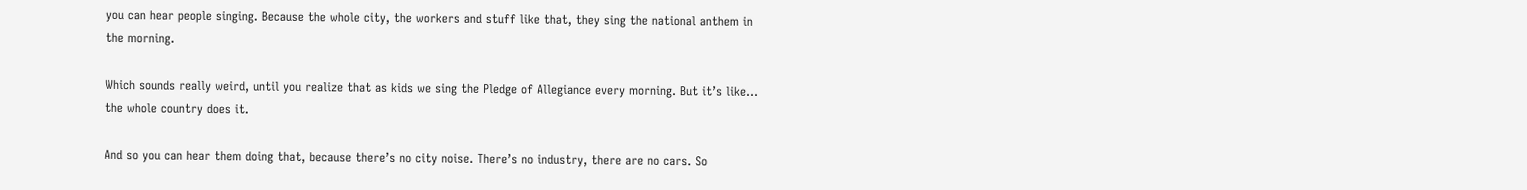you can hear people singing. Because the whole city, the workers and stuff like that, they sing the national anthem in the morning.

Which sounds really weird, until you realize that as kids we sing the Pledge of Allegiance every morning. But it’s like… the whole country does it.

And so you can hear them doing that, because there’s no city noise. There’s no industry, there are no cars. So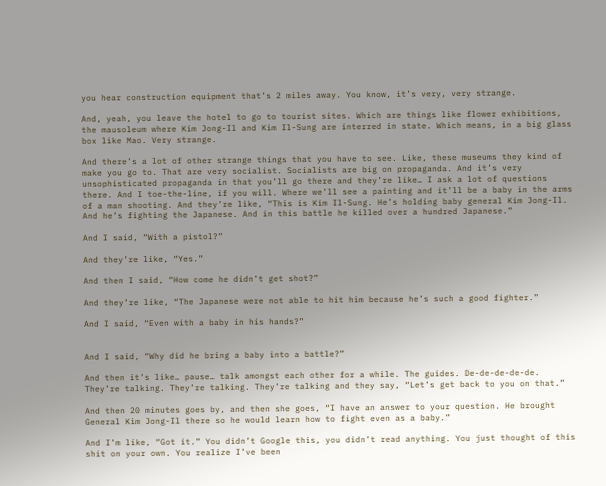you hear construction equipment that’s 2 miles away. You know, it’s very, very strange.

And, yeah, you leave the hotel to go to tourist sites. Which are things like flower exhibitions, the mausoleum where Kim Jong-Il and Kim Il-Sung are interred in state. Which means, in a big glass box like Mao. Very strange.

And there’s a lot of other strange things that you have to see. Like, these museums they kind of make you go to. That are very socialist. Socialists are big on propaganda. And it’s very unsophisticated propaganda in that you’ll go there and they’re like… I ask a lot of questions there. And I toe-the-line, if you will. Where we’ll see a painting and it’ll be a baby in the arms of a man shooting. And they’re like, “This is Kim Il-Sung. He’s holding baby general Kim Jong-Il. And he’s fighting the Japanese. And in this battle he killed over a hundred Japanese.”

And I said, “With a pistol?”

And they’re like, “Yes.”

And then I said, “How come he didn’t get shot?”

And they’re like, “The Japanese were not able to hit him because he’s such a good fighter.”

And I said, “Even with a baby in his hands?”


And I said, “Why did he bring a baby into a battle?”

And then it’s like… pause… talk amongst each other for a while. The guides. De-de-de-de-de. They’re talking. They’re talking. They’re talking and they say, “Let’s get back to you on that.”

And then 20 minutes goes by, and then she goes, “I have an answer to your question. He brought General Kim Jong-Il there so he would learn how to fight even as a baby.”

And I’m like, “Got it.” You didn’t Google this, you didn’t read anything. You just thought of this shit on your own. You realize I’ve been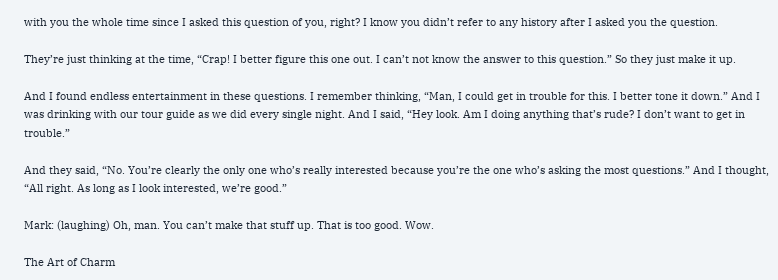with you the whole time since I asked this question of you, right? I know you didn’t refer to any history after I asked you the question.

They’re just thinking at the time, “Crap! I better figure this one out. I can’t not know the answer to this question.” So they just make it up.

And I found endless entertainment in these questions. I remember thinking, “Man, I could get in trouble for this. I better tone it down.” And I was drinking with our tour guide as we did every single night. And I said, “Hey look. Am I doing anything that’s rude? I don’t want to get in trouble.”

And they said, “No. You’re clearly the only one who’s really interested because you’re the one who’s asking the most questions.” And I thought, “All right. As long as I look interested, we’re good.”

Mark: (laughing) Oh, man. You can’t make that stuff up. That is too good. Wow.

The Art of Charm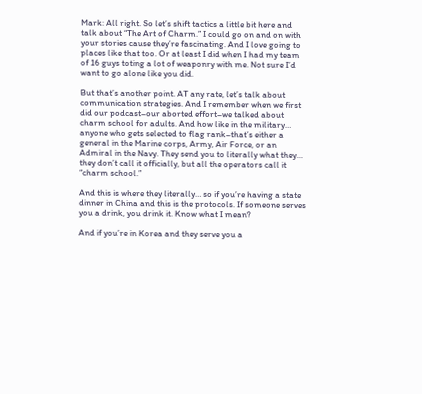Mark: All right. So let’s shift tactics a little bit here and talk about “The Art of Charm.” I could go on and on with your stories cause they’re fascinating. And I love going to places like that too. Or at least I did when I had my team of 16 guys toting a lot of weaponry with me. Not sure I’d want to go alone like you did.

But that’s another point. AT any rate, let’s talk about communication strategies. And I remember when we first did our podcast–our aborted effort–we talked about charm school for adults. And how like in the military… anyone who gets selected to flag rank–that’s either a general in the Marine corps, Army, Air Force, or an Admiral in the Navy. They send you to literally what they… they don’t call it officially, but all the operators call it “charm school.”

And this is where they literally… so if you’re having a state dinner in China and this is the protocols. If someone serves you a drink, you drink it. Know what I mean?

And if you’re in Korea and they serve you a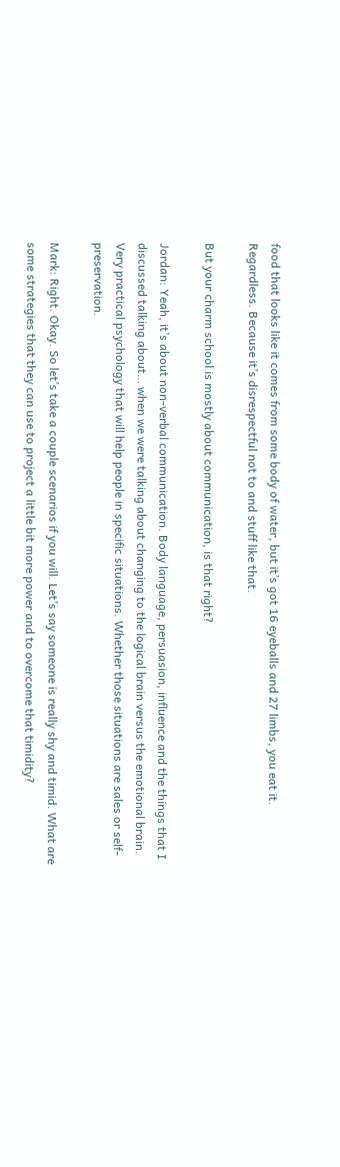food that looks like it comes from some body of water, but it’s got 16 eyeballs and 27 limbs, you eat it. Regardless. Because it’s disrespectful not to and stuff like that.

But your charm school is mostly about communication, is that right?

Jordan: Yeah, it’s about non-verbal communication. Body language, persuasion, influence and the things that I discussed talking about… when we were talking about changing to the logical brain versus the emotional brain. Very practical psychology that will help people in specific situations. Whether those situations are sales or self-preservation.

Mark: Right. Okay. So let’s take a couple scenarios if you will. Let’s say someone is really shy and timid. What are some strategies that they can use to project a little bit more power and to overcome that timidity?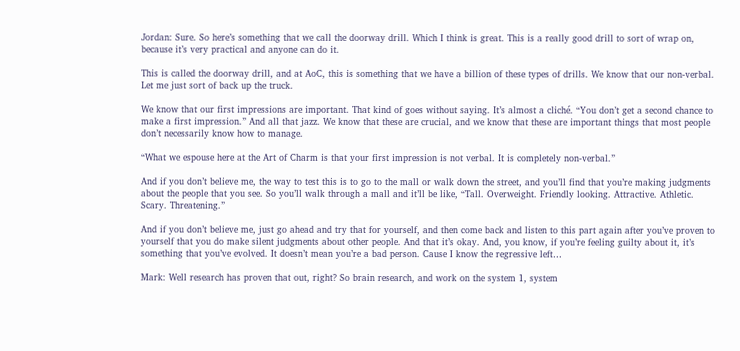Jordan: Sure. So here’s something that we call the doorway drill. Which I think is great. This is a really good drill to sort of wrap on, because it’s very practical and anyone can do it.

This is called the doorway drill, and at AoC, this is something that we have a billion of these types of drills. We know that our non-verbal. Let me just sort of back up the truck.

We know that our first impressions are important. That kind of goes without saying. It’s almost a cliché. “You don’t get a second chance to make a first impression.” And all that jazz. We know that these are crucial, and we know that these are important things that most people don’t necessarily know how to manage.

“What we espouse here at the Art of Charm is that your first impression is not verbal. It is completely non-verbal.”

And if you don’t believe me, the way to test this is to go to the mall or walk down the street, and you’ll find that you’re making judgments about the people that you see. So you’ll walk through a mall and it’ll be like, “Tall. Overweight. Friendly looking. Attractive. Athletic. Scary. Threatening.”

And if you don’t believe me, just go ahead and try that for yourself, and then come back and listen to this part again after you’ve proven to yourself that you do make silent judgments about other people. And that it’s okay. And, you know, if you’re feeling guilty about it, it’s something that you’ve evolved. It doesn’t mean you’re a bad person. Cause I know the regressive left…

Mark: Well research has proven that out, right? So brain research, and work on the system 1, system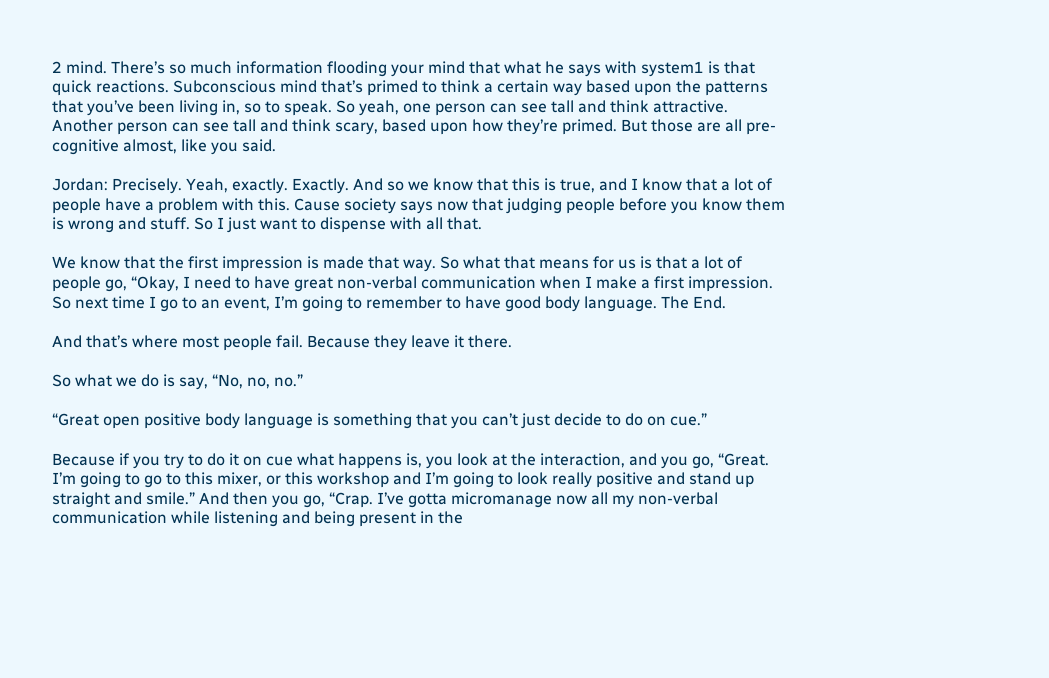2 mind. There’s so much information flooding your mind that what he says with system1 is that quick reactions. Subconscious mind that’s primed to think a certain way based upon the patterns that you’ve been living in, so to speak. So yeah, one person can see tall and think attractive. Another person can see tall and think scary, based upon how they’re primed. But those are all pre-cognitive almost, like you said.

Jordan: Precisely. Yeah, exactly. Exactly. And so we know that this is true, and I know that a lot of people have a problem with this. Cause society says now that judging people before you know them is wrong and stuff. So I just want to dispense with all that.

We know that the first impression is made that way. So what that means for us is that a lot of people go, “Okay, I need to have great non-verbal communication when I make a first impression. So next time I go to an event, I’m going to remember to have good body language. The End.

And that’s where most people fail. Because they leave it there.

So what we do is say, “No, no, no.”

“Great open positive body language is something that you can’t just decide to do on cue.”

Because if you try to do it on cue what happens is, you look at the interaction, and you go, “Great. I’m going to go to this mixer, or this workshop and I’m going to look really positive and stand up straight and smile.” And then you go, “Crap. I’ve gotta micromanage now all my non-verbal communication while listening and being present in the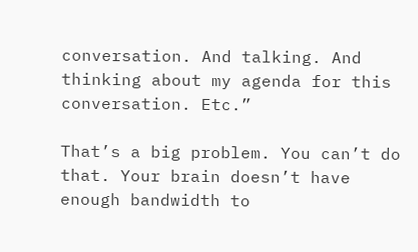conversation. And talking. And thinking about my agenda for this conversation. Etc.”

That’s a big problem. You can’t do that. Your brain doesn’t have enough bandwidth to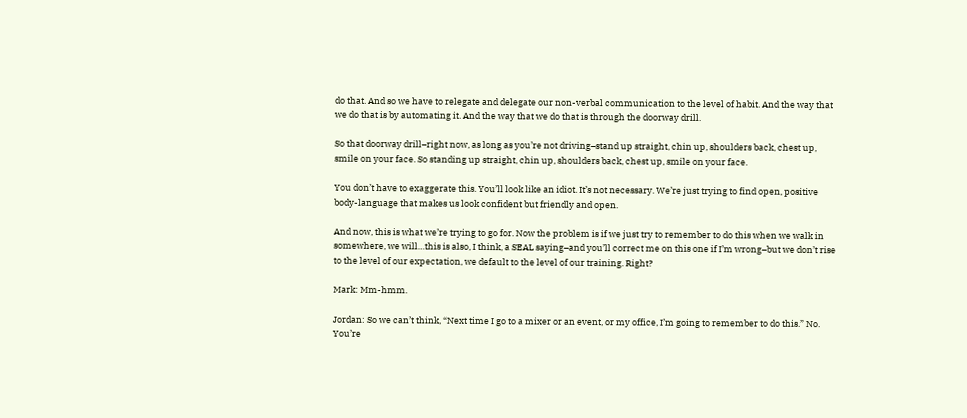do that. And so we have to relegate and delegate our non-verbal communication to the level of habit. And the way that we do that is by automating it. And the way that we do that is through the doorway drill.

So that doorway drill–right now, as long as you’re not driving–stand up straight, chin up, shoulders back, chest up, smile on your face. So standing up straight, chin up, shoulders back, chest up, smile on your face.

You don’t have to exaggerate this. You’ll look like an idiot. It’s not necessary. We’re just trying to find open, positive body-language that makes us look confident but friendly and open.

And now, this is what we’re trying to go for. Now the problem is if we just try to remember to do this when we walk in somewhere, we will…this is also, I think, a SEAL saying–and you’ll correct me on this one if I’m wrong–but we don’t rise to the level of our expectation, we default to the level of our training. Right?

Mark: Mm-hmm.

Jordan: So we can’t think, “Next time I go to a mixer or an event, or my office, I’m going to remember to do this.” No. You’re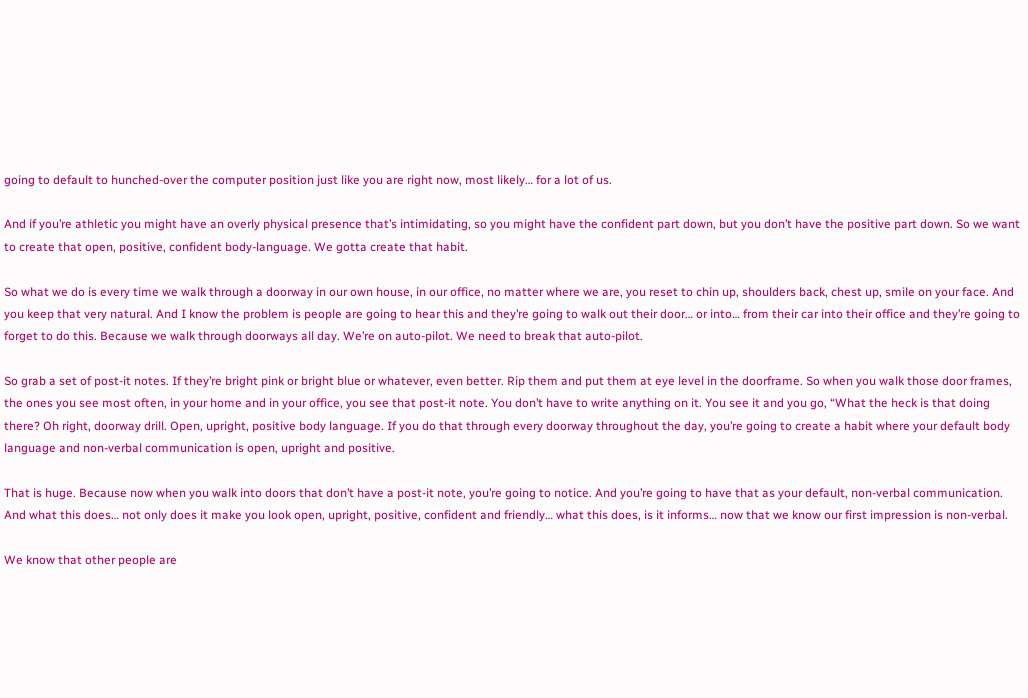going to default to hunched-over the computer position just like you are right now, most likely… for a lot of us.

And if you’re athletic you might have an overly physical presence that’s intimidating, so you might have the confident part down, but you don’t have the positive part down. So we want to create that open, positive, confident body-language. We gotta create that habit.

So what we do is every time we walk through a doorway in our own house, in our office, no matter where we are, you reset to chin up, shoulders back, chest up, smile on your face. And you keep that very natural. And I know the problem is people are going to hear this and they’re going to walk out their door… or into… from their car into their office and they’re going to forget to do this. Because we walk through doorways all day. We’re on auto-pilot. We need to break that auto-pilot.

So grab a set of post-it notes. If they’re bright pink or bright blue or whatever, even better. Rip them and put them at eye level in the doorframe. So when you walk those door frames, the ones you see most often, in your home and in your office, you see that post-it note. You don’t have to write anything on it. You see it and you go, “What the heck is that doing there? Oh right, doorway drill. Open, upright, positive body language. If you do that through every doorway throughout the day, you’re going to create a habit where your default body language and non-verbal communication is open, upright and positive.

That is huge. Because now when you walk into doors that don’t have a post-it note, you’re going to notice. And you’re going to have that as your default, non-verbal communication. And what this does… not only does it make you look open, upright, positive, confident and friendly… what this does, is it informs… now that we know our first impression is non-verbal.

We know that other people are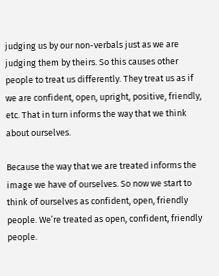judging us by our non-verbals just as we are judging them by theirs. So this causes other people to treat us differently. They treat us as if we are confident, open, upright, positive, friendly, etc. That in turn informs the way that we think about ourselves.

Because the way that we are treated informs the image we have of ourselves. So now we start to think of ourselves as confident, open, friendly people. We’re treated as open, confident, friendly people.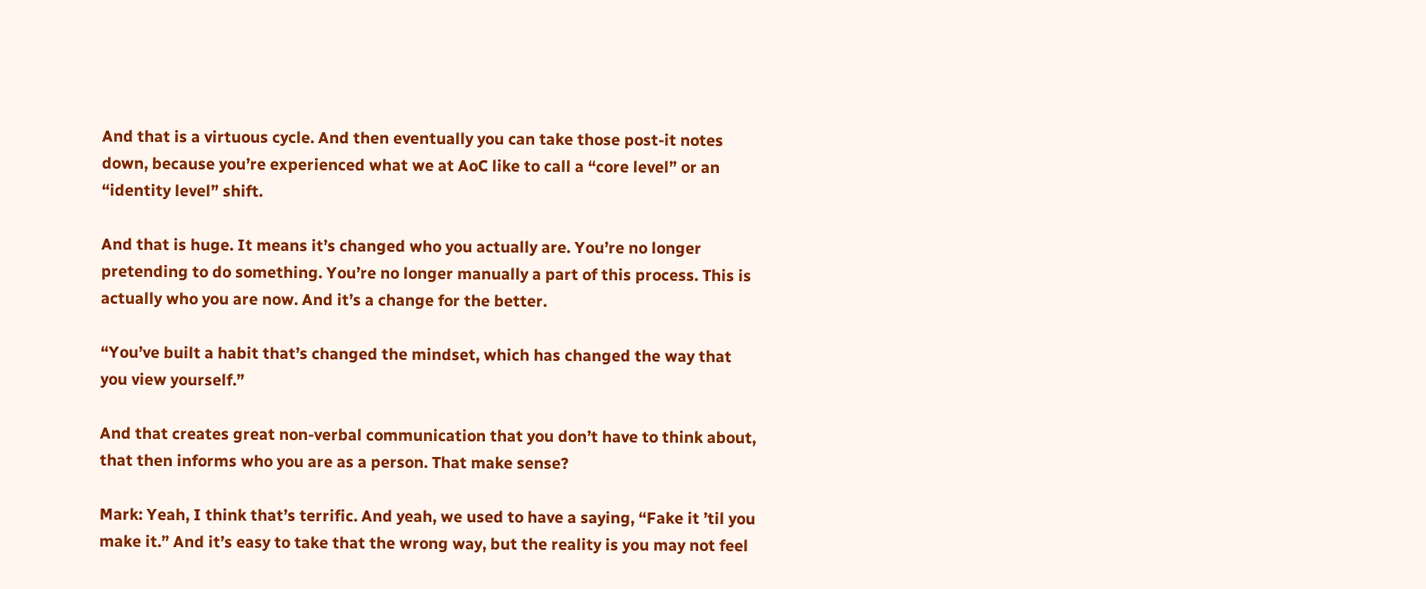And that is a virtuous cycle. And then eventually you can take those post-it notes down, because you’re experienced what we at AoC like to call a “core level” or an “identity level” shift.

And that is huge. It means it’s changed who you actually are. You’re no longer pretending to do something. You’re no longer manually a part of this process. This is actually who you are now. And it’s a change for the better.

“You’ve built a habit that’s changed the mindset, which has changed the way that you view yourself.”

And that creates great non-verbal communication that you don’t have to think about, that then informs who you are as a person. That make sense?

Mark: Yeah, I think that’s terrific. And yeah, we used to have a saying, “Fake it ’til you make it.” And it’s easy to take that the wrong way, but the reality is you may not feel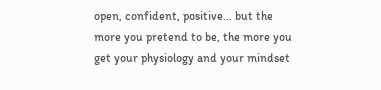open, confident, positive… but the more you pretend to be, the more you get your physiology and your mindset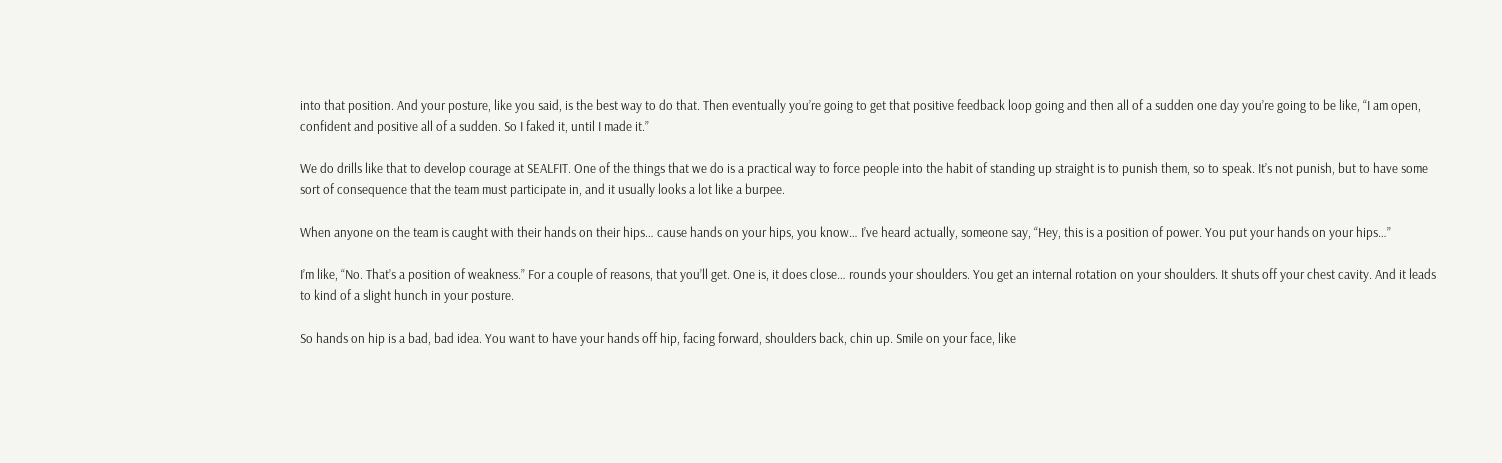into that position. And your posture, like you said, is the best way to do that. Then eventually you’re going to get that positive feedback loop going and then all of a sudden one day you’re going to be like, “I am open, confident and positive all of a sudden. So I faked it, until I made it.”

We do drills like that to develop courage at SEALFIT. One of the things that we do is a practical way to force people into the habit of standing up straight is to punish them, so to speak. It’s not punish, but to have some sort of consequence that the team must participate in, and it usually looks a lot like a burpee.

When anyone on the team is caught with their hands on their hips… cause hands on your hips, you know… I’ve heard actually, someone say, “Hey, this is a position of power. You put your hands on your hips…”

I’m like, “No. That’s a position of weakness.” For a couple of reasons, that you’ll get. One is, it does close… rounds your shoulders. You get an internal rotation on your shoulders. It shuts off your chest cavity. And it leads to kind of a slight hunch in your posture.

So hands on hip is a bad, bad idea. You want to have your hands off hip, facing forward, shoulders back, chin up. Smile on your face, like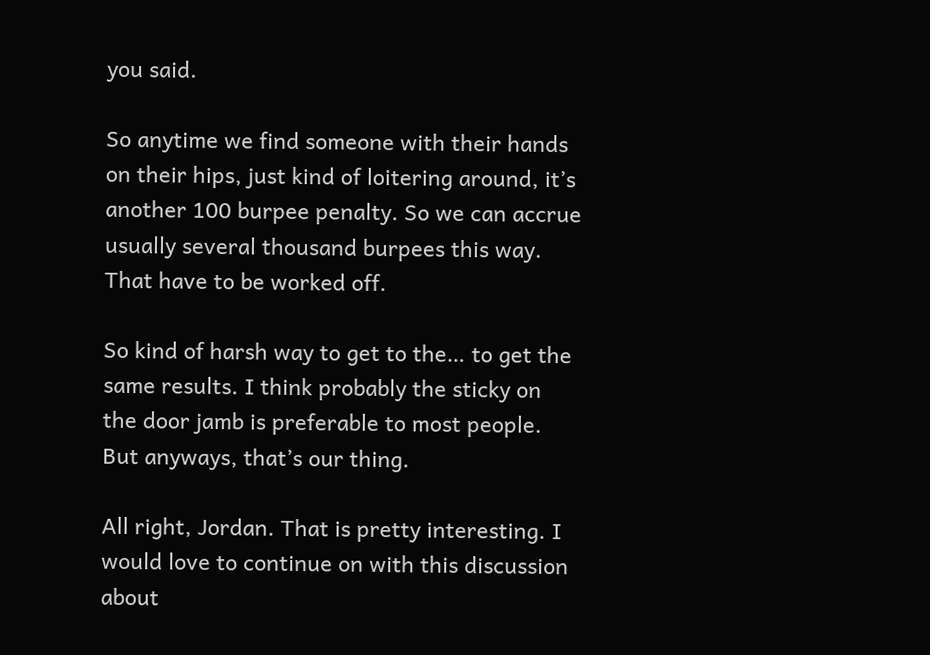you said.

So anytime we find someone with their hands on their hips, just kind of loitering around, it’s another 100 burpee penalty. So we can accrue usually several thousand burpees this way. That have to be worked off.

So kind of harsh way to get to the… to get the same results. I think probably the sticky on the door jamb is preferable to most people. But anyways, that’s our thing.

All right, Jordan. That is pretty interesting. I would love to continue on with this discussion about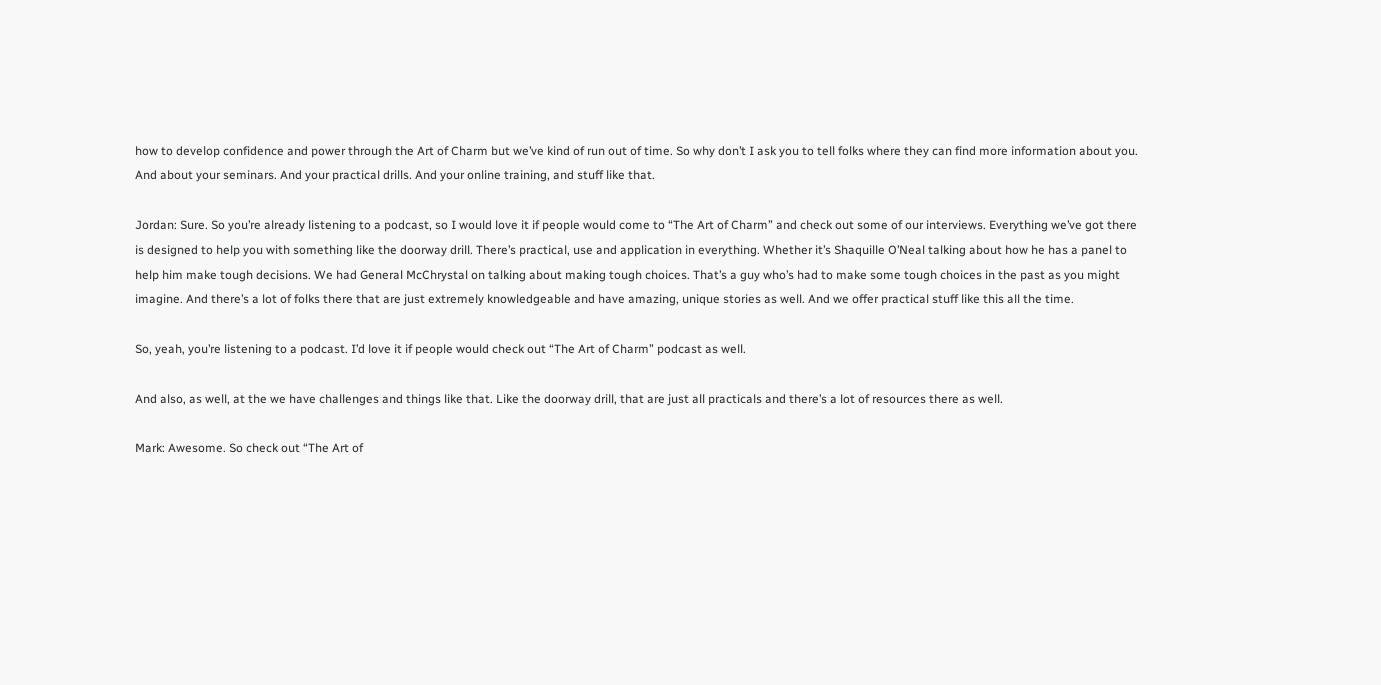how to develop confidence and power through the Art of Charm but we’ve kind of run out of time. So why don’t I ask you to tell folks where they can find more information about you. And about your seminars. And your practical drills. And your online training, and stuff like that.

Jordan: Sure. So you’re already listening to a podcast, so I would love it if people would come to “The Art of Charm” and check out some of our interviews. Everything we’ve got there is designed to help you with something like the doorway drill. There’s practical, use and application in everything. Whether it’s Shaquille O’Neal talking about how he has a panel to help him make tough decisions. We had General McChrystal on talking about making tough choices. That’s a guy who’s had to make some tough choices in the past as you might imagine. And there’s a lot of folks there that are just extremely knowledgeable and have amazing, unique stories as well. And we offer practical stuff like this all the time.

So, yeah, you’re listening to a podcast. I’d love it if people would check out “The Art of Charm” podcast as well.

And also, as well, at the we have challenges and things like that. Like the doorway drill, that are just all practicals and there’s a lot of resources there as well.

Mark: Awesome. So check out “The Art of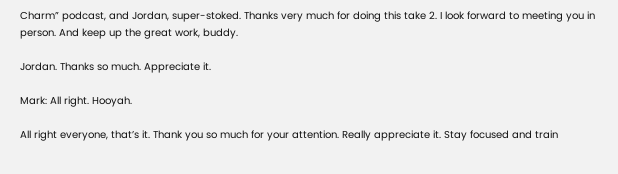Charm” podcast, and Jordan, super-stoked. Thanks very much for doing this take 2. I look forward to meeting you in person. And keep up the great work, buddy.

Jordan. Thanks so much. Appreciate it.

Mark: All right. Hooyah.

All right everyone, that’s it. Thank you so much for your attention. Really appreciate it. Stay focused and train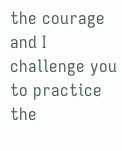the courage and I challenge you to practice the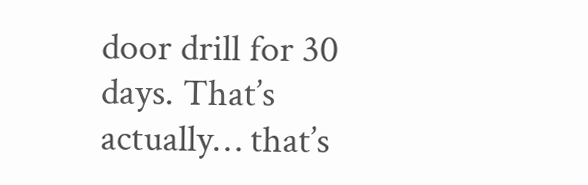door drill for 30 days. That’s actually… that’s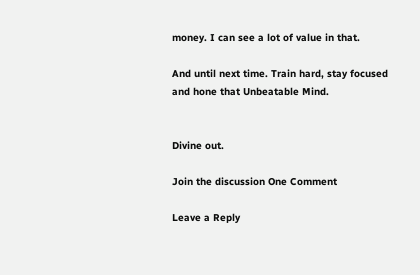money. I can see a lot of value in that.

And until next time. Train hard, stay focused and hone that Unbeatable Mind.


Divine out.

Join the discussion One Comment

Leave a Reply